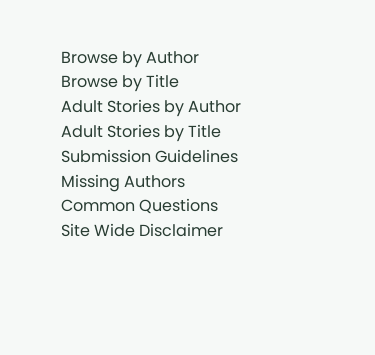Browse by Author
Browse by Title
Adult Stories by Author
Adult Stories by Title
Submission Guidelines
Missing Authors
Common Questions
Site Wide Disclaimer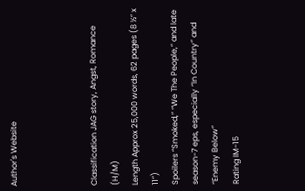Author's Website



Classification JAG story, Angst, Romance (H/M)
Length Approx 25,000 words, 62 pages (8 ½” x 11”)
Spoilers “Smoked,” “We The People,” and late season-7 eps, especially “In Country” and “Enemy Below”
Rating IM-15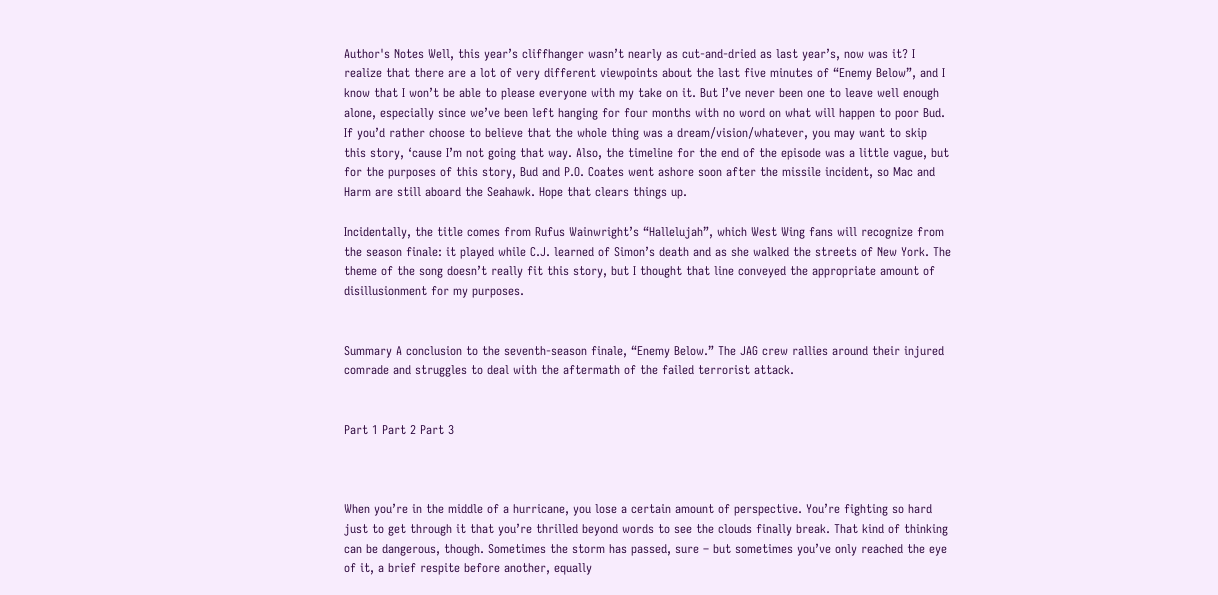Author's Notes Well, this year’s cliffhanger wasn’t nearly as cut-and-dried as last year’s, now was it? I realize that there are a lot of very different viewpoints about the last five minutes of “Enemy Below”, and I know that I won’t be able to please everyone with my take on it. But I’ve never been one to leave well enough alone, especially since we’ve been left hanging for four months with no word on what will happen to poor Bud. If you’d rather choose to believe that the whole thing was a dream/vision/whatever, you may want to skip this story, ‘cause I’m not going that way. Also, the timeline for the end of the episode was a little vague, but for the purposes of this story, Bud and P.O. Coates went ashore soon after the missile incident, so Mac and Harm are still aboard the Seahawk. Hope that clears things up.

Incidentally, the title comes from Rufus Wainwright’s “Hallelujah”, which West Wing fans will recognize from the season finale: it played while C.J. learned of Simon’s death and as she walked the streets of New York. The theme of the song doesn’t really fit this story, but I thought that line conveyed the appropriate amount of disillusionment for my purposes.


Summary A conclusion to the seventh-season finale, “Enemy Below.” The JAG crew rallies around their injured comrade and struggles to deal with the aftermath of the failed terrorist attack.


Part 1 Part 2 Part 3



When you’re in the middle of a hurricane, you lose a certain amount of perspective. You’re fighting so hard just to get through it that you’re thrilled beyond words to see the clouds finally break. That kind of thinking can be dangerous, though. Sometimes the storm has passed, sure – but sometimes you’ve only reached the eye of it, a brief respite before another, equally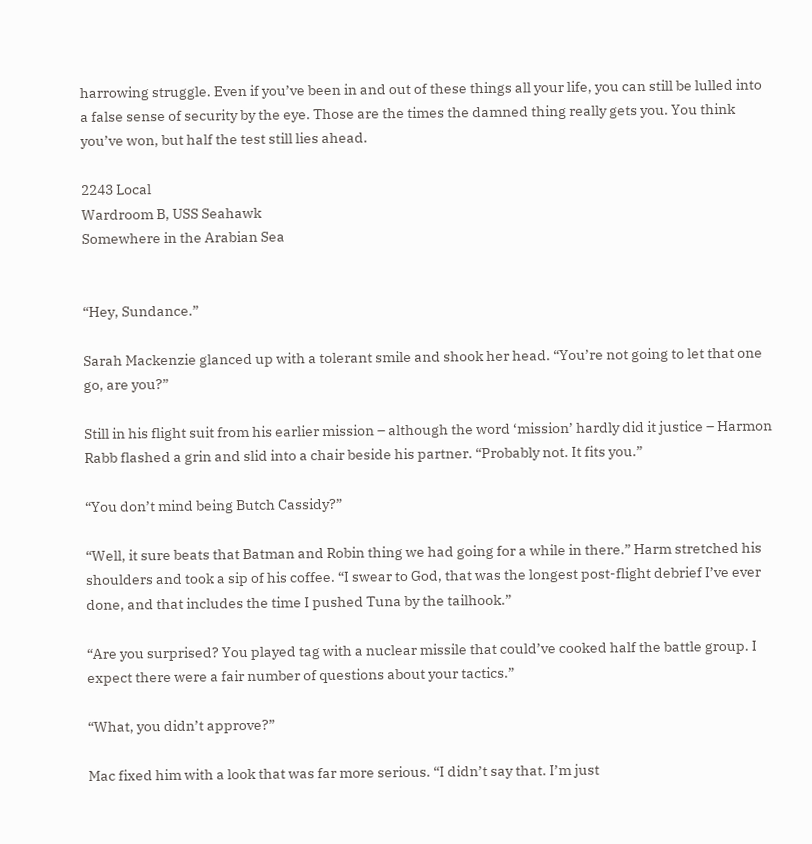harrowing struggle. Even if you’ve been in and out of these things all your life, you can still be lulled into a false sense of security by the eye. Those are the times the damned thing really gets you. You think you’ve won, but half the test still lies ahead.

2243 Local
Wardroom B, USS Seahawk
Somewhere in the Arabian Sea


“Hey, Sundance.”

Sarah Mackenzie glanced up with a tolerant smile and shook her head. “You’re not going to let that one go, are you?”

Still in his flight suit from his earlier mission – although the word ‘mission’ hardly did it justice – Harmon Rabb flashed a grin and slid into a chair beside his partner. “Probably not. It fits you.”

“You don’t mind being Butch Cassidy?”

“Well, it sure beats that Batman and Robin thing we had going for a while in there.” Harm stretched his shoulders and took a sip of his coffee. “I swear to God, that was the longest post-flight debrief I’ve ever done, and that includes the time I pushed Tuna by the tailhook.”

“Are you surprised? You played tag with a nuclear missile that could’ve cooked half the battle group. I expect there were a fair number of questions about your tactics.”

“What, you didn’t approve?”

Mac fixed him with a look that was far more serious. “I didn’t say that. I’m just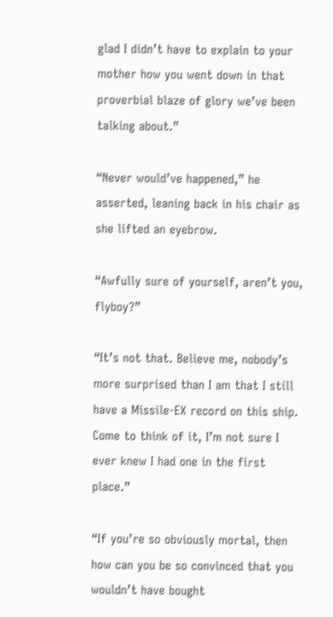glad I didn’t have to explain to your mother how you went down in that proverbial blaze of glory we’ve been talking about.”

“Never would’ve happened,” he asserted, leaning back in his chair as she lifted an eyebrow.

“Awfully sure of yourself, aren’t you, flyboy?”

“It’s not that. Believe me, nobody’s more surprised than I am that I still have a Missile-EX record on this ship. Come to think of it, I’m not sure I ever knew I had one in the first place.”

“If you’re so obviously mortal, then how can you be so convinced that you wouldn’t have bought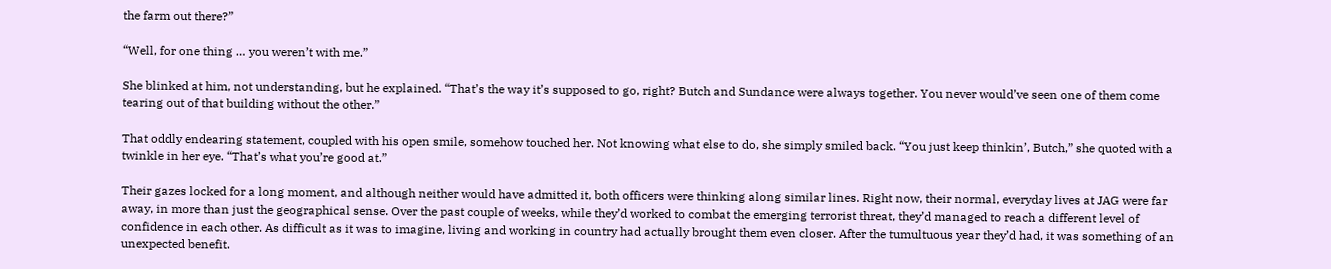the farm out there?”

“Well, for one thing … you weren’t with me.”

She blinked at him, not understanding, but he explained. “That’s the way it’s supposed to go, right? Butch and Sundance were always together. You never would’ve seen one of them come tearing out of that building without the other.”

That oddly endearing statement, coupled with his open smile, somehow touched her. Not knowing what else to do, she simply smiled back. “You just keep thinkin’, Butch,” she quoted with a twinkle in her eye. “That’s what you’re good at.”

Their gazes locked for a long moment, and although neither would have admitted it, both officers were thinking along similar lines. Right now, their normal, everyday lives at JAG were far away, in more than just the geographical sense. Over the past couple of weeks, while they’d worked to combat the emerging terrorist threat, they’d managed to reach a different level of confidence in each other. As difficult as it was to imagine, living and working in country had actually brought them even closer. After the tumultuous year they’d had, it was something of an unexpected benefit.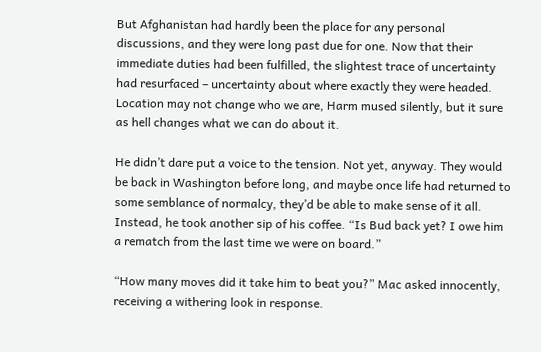But Afghanistan had hardly been the place for any personal discussions, and they were long past due for one. Now that their immediate duties had been fulfilled, the slightest trace of uncertainty had resurfaced – uncertainty about where exactly they were headed. Location may not change who we are, Harm mused silently, but it sure as hell changes what we can do about it.

He didn’t dare put a voice to the tension. Not yet, anyway. They would be back in Washington before long, and maybe once life had returned to some semblance of normalcy, they’d be able to make sense of it all. Instead, he took another sip of his coffee. “Is Bud back yet? I owe him a rematch from the last time we were on board.”

“How many moves did it take him to beat you?” Mac asked innocently, receiving a withering look in response.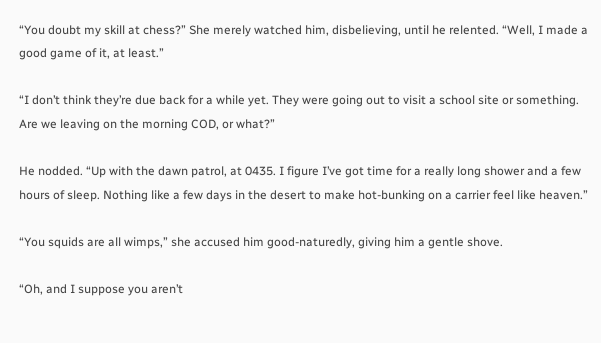“You doubt my skill at chess?” She merely watched him, disbelieving, until he relented. “Well, I made a good game of it, at least.”

“I don’t think they’re due back for a while yet. They were going out to visit a school site or something. Are we leaving on the morning COD, or what?”

He nodded. “Up with the dawn patrol, at 0435. I figure I’ve got time for a really long shower and a few hours of sleep. Nothing like a few days in the desert to make hot-bunking on a carrier feel like heaven.”

“You squids are all wimps,” she accused him good-naturedly, giving him a gentle shove.

“Oh, and I suppose you aren’t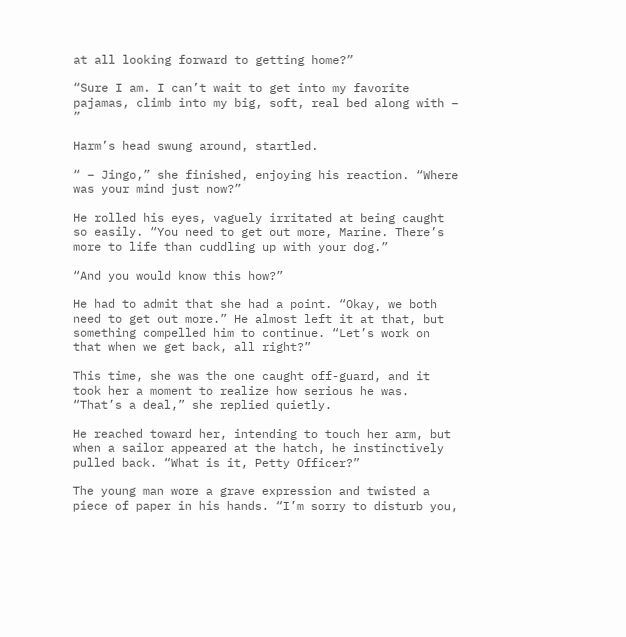at all looking forward to getting home?”

“Sure I am. I can’t wait to get into my favorite pajamas, climb into my big, soft, real bed along with – ”

Harm’s head swung around, startled.

“ – Jingo,” she finished, enjoying his reaction. “Where was your mind just now?”

He rolled his eyes, vaguely irritated at being caught so easily. “You need to get out more, Marine. There’s more to life than cuddling up with your dog.”

“And you would know this how?”

He had to admit that she had a point. “Okay, we both need to get out more.” He almost left it at that, but something compelled him to continue. “Let’s work on that when we get back, all right?”

This time, she was the one caught off-guard, and it took her a moment to realize how serious he was. “That’s a deal,” she replied quietly.

He reached toward her, intending to touch her arm, but when a sailor appeared at the hatch, he instinctively pulled back. “What is it, Petty Officer?”

The young man wore a grave expression and twisted a piece of paper in his hands. “I’m sorry to disturb you,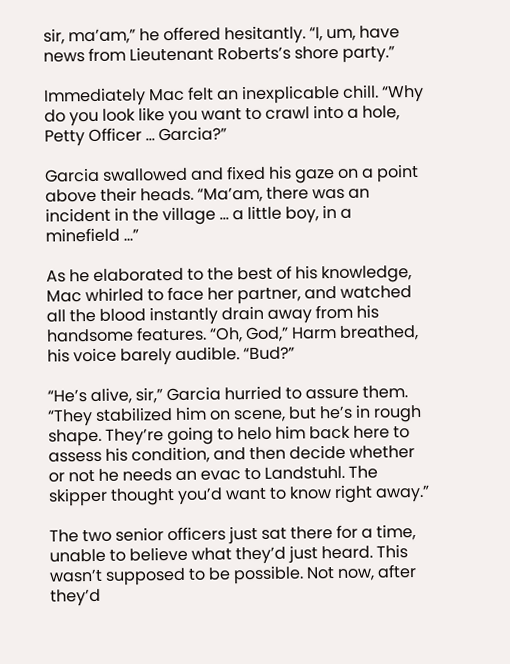sir, ma’am,” he offered hesitantly. “I, um, have news from Lieutenant Roberts’s shore party.”

Immediately Mac felt an inexplicable chill. “Why do you look like you want to crawl into a hole, Petty Officer … Garcia?”

Garcia swallowed and fixed his gaze on a point above their heads. “Ma’am, there was an incident in the village … a little boy, in a minefield …”

As he elaborated to the best of his knowledge, Mac whirled to face her partner, and watched all the blood instantly drain away from his handsome features. “Oh, God,” Harm breathed, his voice barely audible. “Bud?”

“He’s alive, sir,” Garcia hurried to assure them. “They stabilized him on scene, but he’s in rough shape. They’re going to helo him back here to assess his condition, and then decide whether or not he needs an evac to Landstuhl. The skipper thought you’d want to know right away.”

The two senior officers just sat there for a time, unable to believe what they’d just heard. This wasn’t supposed to be possible. Not now, after they’d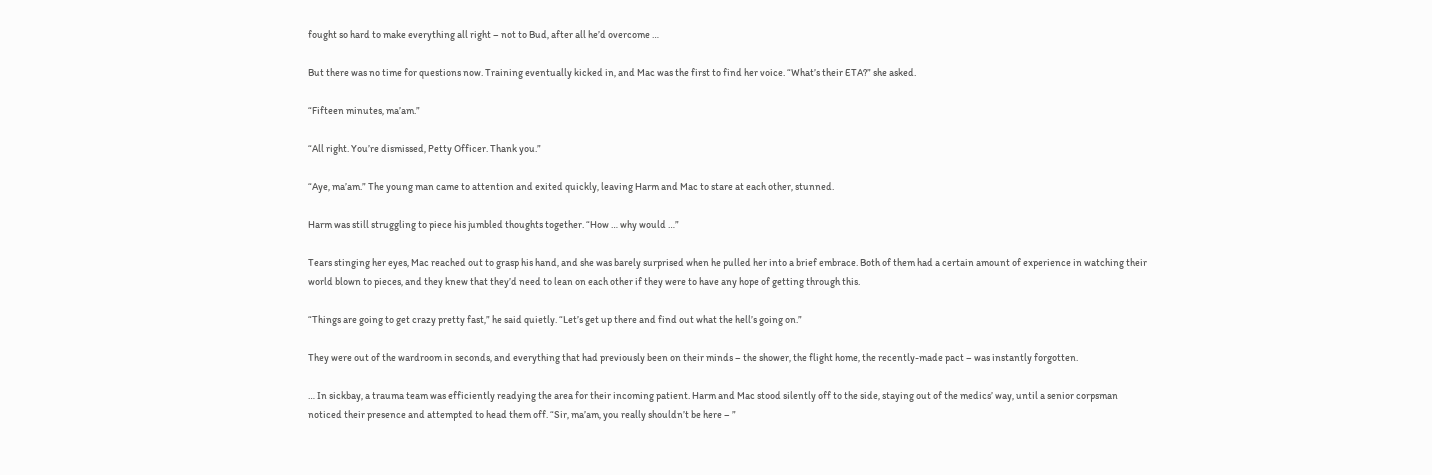fought so hard to make everything all right – not to Bud, after all he’d overcome …

But there was no time for questions now. Training eventually kicked in, and Mac was the first to find her voice. “What’s their ETA?” she asked.

“Fifteen minutes, ma’am.”

“All right. You’re dismissed, Petty Officer. Thank you.”

“Aye, ma’am.” The young man came to attention and exited quickly, leaving Harm and Mac to stare at each other, stunned.

Harm was still struggling to piece his jumbled thoughts together. “How … why would …”

Tears stinging her eyes, Mac reached out to grasp his hand, and she was barely surprised when he pulled her into a brief embrace. Both of them had a certain amount of experience in watching their world blown to pieces, and they knew that they’d need to lean on each other if they were to have any hope of getting through this.

“Things are going to get crazy pretty fast,” he said quietly. “Let’s get up there and find out what the hell’s going on.”

They were out of the wardroom in seconds, and everything that had previously been on their minds – the shower, the flight home, the recently-made pact – was instantly forgotten.

… In sickbay, a trauma team was efficiently readying the area for their incoming patient. Harm and Mac stood silently off to the side, staying out of the medics’ way, until a senior corpsman noticed their presence and attempted to head them off. “Sir, ma’am, you really shouldn’t be here – ”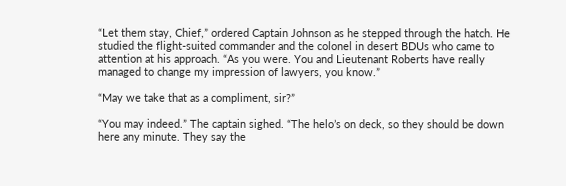“Let them stay, Chief,” ordered Captain Johnson as he stepped through the hatch. He studied the flight-suited commander and the colonel in desert BDUs who came to attention at his approach. “As you were. You and Lieutenant Roberts have really managed to change my impression of lawyers, you know.”

“May we take that as a compliment, sir?”

“You may indeed.” The captain sighed. “The helo’s on deck, so they should be down here any minute. They say the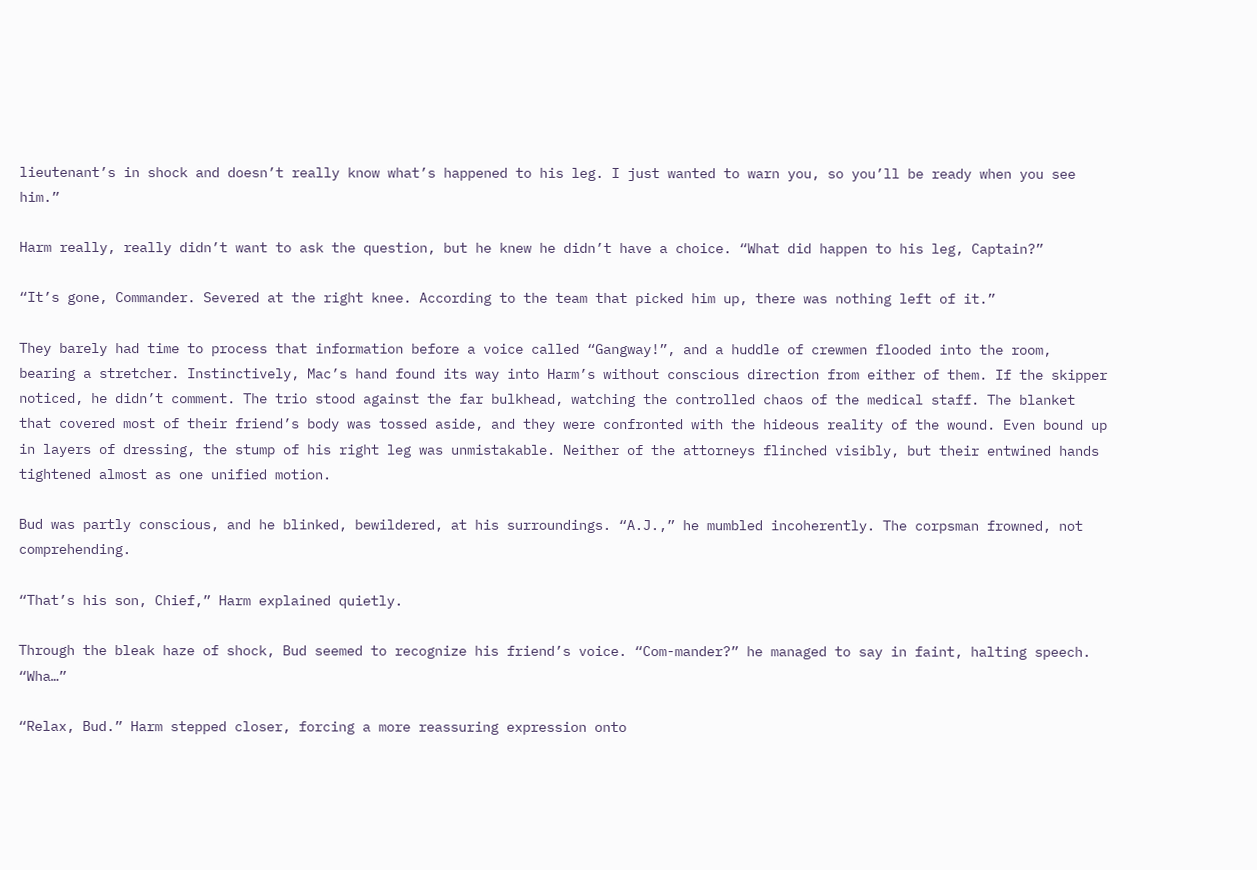lieutenant’s in shock and doesn’t really know what’s happened to his leg. I just wanted to warn you, so you’ll be ready when you see him.”

Harm really, really didn’t want to ask the question, but he knew he didn’t have a choice. “What did happen to his leg, Captain?”

“It’s gone, Commander. Severed at the right knee. According to the team that picked him up, there was nothing left of it.”

They barely had time to process that information before a voice called “Gangway!”, and a huddle of crewmen flooded into the room, bearing a stretcher. Instinctively, Mac’s hand found its way into Harm’s without conscious direction from either of them. If the skipper noticed, he didn’t comment. The trio stood against the far bulkhead, watching the controlled chaos of the medical staff. The blanket that covered most of their friend’s body was tossed aside, and they were confronted with the hideous reality of the wound. Even bound up in layers of dressing, the stump of his right leg was unmistakable. Neither of the attorneys flinched visibly, but their entwined hands tightened almost as one unified motion.

Bud was partly conscious, and he blinked, bewildered, at his surroundings. “A.J.,” he mumbled incoherently. The corpsman frowned, not comprehending.

“That’s his son, Chief,” Harm explained quietly.

Through the bleak haze of shock, Bud seemed to recognize his friend’s voice. “Com-mander?” he managed to say in faint, halting speech. “Wha…”

“Relax, Bud.” Harm stepped closer, forcing a more reassuring expression onto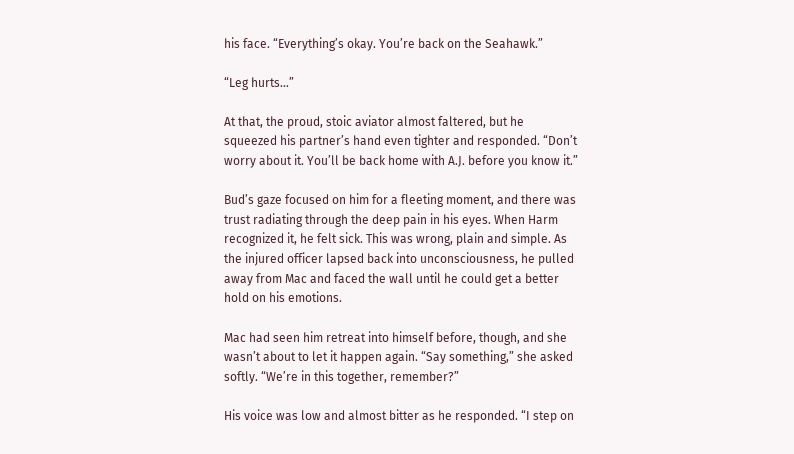his face. “Everything’s okay. You’re back on the Seahawk.”

“Leg hurts…”

At that, the proud, stoic aviator almost faltered, but he squeezed his partner’s hand even tighter and responded. “Don’t worry about it. You’ll be back home with A.J. before you know it.”

Bud’s gaze focused on him for a fleeting moment, and there was trust radiating through the deep pain in his eyes. When Harm recognized it, he felt sick. This was wrong, plain and simple. As the injured officer lapsed back into unconsciousness, he pulled away from Mac and faced the wall until he could get a better hold on his emotions.

Mac had seen him retreat into himself before, though, and she wasn’t about to let it happen again. “Say something,” she asked softly. “We’re in this together, remember?”

His voice was low and almost bitter as he responded. “I step on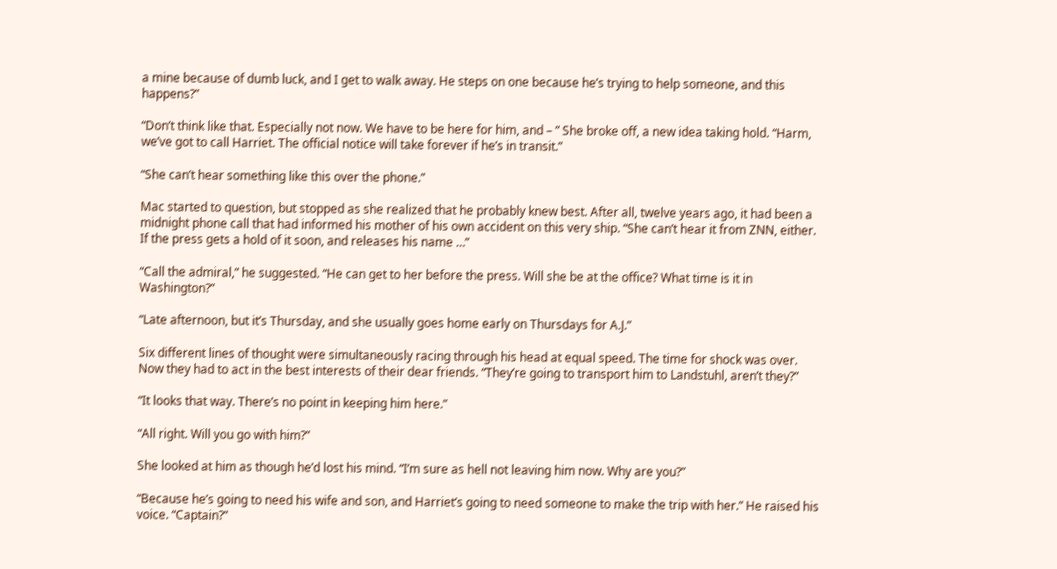a mine because of dumb luck, and I get to walk away. He steps on one because he’s trying to help someone, and this happens?”

“Don’t think like that. Especially not now. We have to be here for him, and – ” She broke off, a new idea taking hold. “Harm, we’ve got to call Harriet. The official notice will take forever if he’s in transit.”

“She can’t hear something like this over the phone.”

Mac started to question, but stopped as she realized that he probably knew best. After all, twelve years ago, it had been a midnight phone call that had informed his mother of his own accident on this very ship. “She can’t hear it from ZNN, either. If the press gets a hold of it soon, and releases his name …”

“Call the admiral,” he suggested. “He can get to her before the press. Will she be at the office? What time is it in Washington?”

“Late afternoon, but it’s Thursday, and she usually goes home early on Thursdays for A.J.”

Six different lines of thought were simultaneously racing through his head at equal speed. The time for shock was over. Now they had to act in the best interests of their dear friends. “They’re going to transport him to Landstuhl, aren’t they?”

“It looks that way. There’s no point in keeping him here.”

“All right. Will you go with him?”

She looked at him as though he’d lost his mind. “I’m sure as hell not leaving him now. Why are you?”

“Because he’s going to need his wife and son, and Harriet’s going to need someone to make the trip with her.” He raised his voice. “Captain?”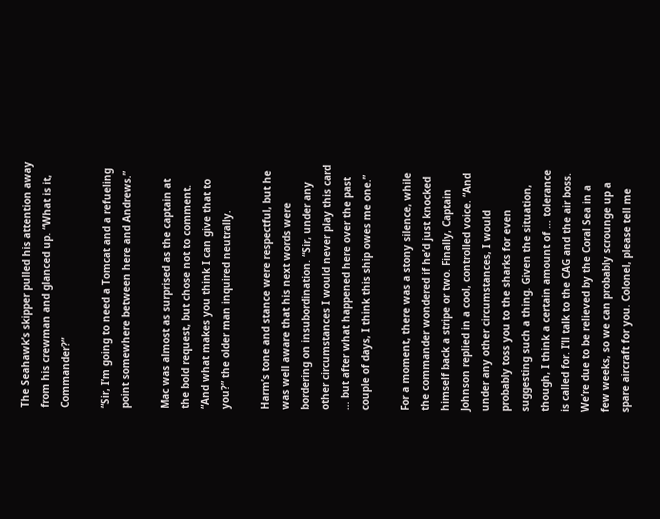The Seahawk’s skipper pulled his attention away from his crewman and glanced up. “What is it, Commander?”

“Sir, I’m going to need a Tomcat and a refueling point somewhere between here and Andrews.”

Mac was almost as surprised as the captain at the bold request, but chose not to comment. “And what makes you think I can give that to you?” the older man inquired neutrally.

Harm’s tone and stance were respectful, but he was well aware that his next words were bordering on insubordination. “Sir, under any other circumstances I would never play this card … but after what happened here over the past couple of days, I think this ship owes me one.”

For a moment, there was a stony silence, while the commander wondered if he’d just knocked himself back a stripe or two. Finally, Captain Johnson replied in a cool, controlled voice. “And under any other circumstances, I would probably toss you to the sharks for even suggesting such a thing. Given the situation, though, I think a certain amount of … tolerance is called for. I’ll talk to the CAG and the air boss. We’re due to be relieved by the Coral Sea in a few weeks, so we can probably scrounge up a spare aircraft for you. Colonel, please tell me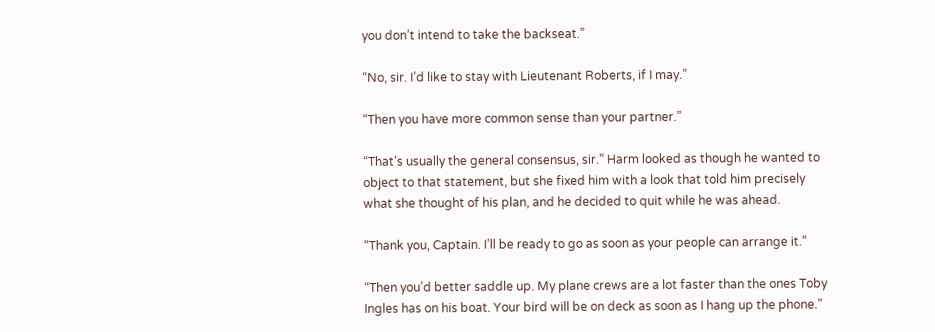you don’t intend to take the backseat.”

“No, sir. I’d like to stay with Lieutenant Roberts, if I may.”

“Then you have more common sense than your partner.”

“That’s usually the general consensus, sir.” Harm looked as though he wanted to object to that statement, but she fixed him with a look that told him precisely what she thought of his plan, and he decided to quit while he was ahead.

“Thank you, Captain. I’ll be ready to go as soon as your people can arrange it.”

“Then you’d better saddle up. My plane crews are a lot faster than the ones Toby Ingles has on his boat. Your bird will be on deck as soon as I hang up the phone.”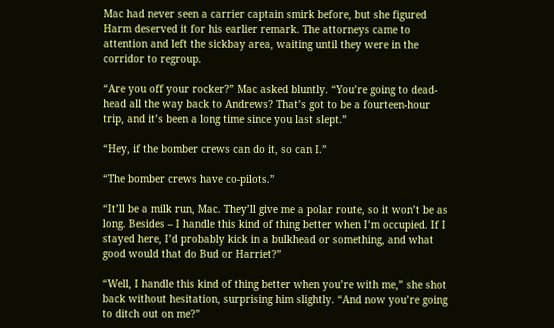Mac had never seen a carrier captain smirk before, but she figured Harm deserved it for his earlier remark. The attorneys came to attention and left the sickbay area, waiting until they were in the corridor to regroup.

“Are you off your rocker?” Mac asked bluntly. “You’re going to dead-head all the way back to Andrews? That’s got to be a fourteen-hour trip, and it’s been a long time since you last slept.”

“Hey, if the bomber crews can do it, so can I.”

“The bomber crews have co-pilots.”

“It’ll be a milk run, Mac. They’ll give me a polar route, so it won’t be as long. Besides – I handle this kind of thing better when I’m occupied. If I stayed here, I’d probably kick in a bulkhead or something, and what good would that do Bud or Harriet?”

“Well, I handle this kind of thing better when you’re with me,” she shot back without hesitation, surprising him slightly. “And now you’re going to ditch out on me?”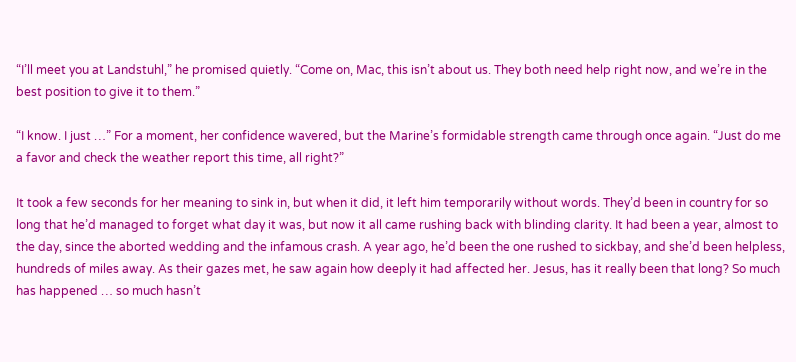“I’ll meet you at Landstuhl,” he promised quietly. “Come on, Mac, this isn’t about us. They both need help right now, and we’re in the best position to give it to them.”

“I know. I just …” For a moment, her confidence wavered, but the Marine’s formidable strength came through once again. “Just do me a favor and check the weather report this time, all right?”

It took a few seconds for her meaning to sink in, but when it did, it left him temporarily without words. They’d been in country for so long that he’d managed to forget what day it was, but now it all came rushing back with blinding clarity. It had been a year, almost to the day, since the aborted wedding and the infamous crash. A year ago, he’d been the one rushed to sickbay, and she’d been helpless, hundreds of miles away. As their gazes met, he saw again how deeply it had affected her. Jesus, has it really been that long? So much has happened … so much hasn’t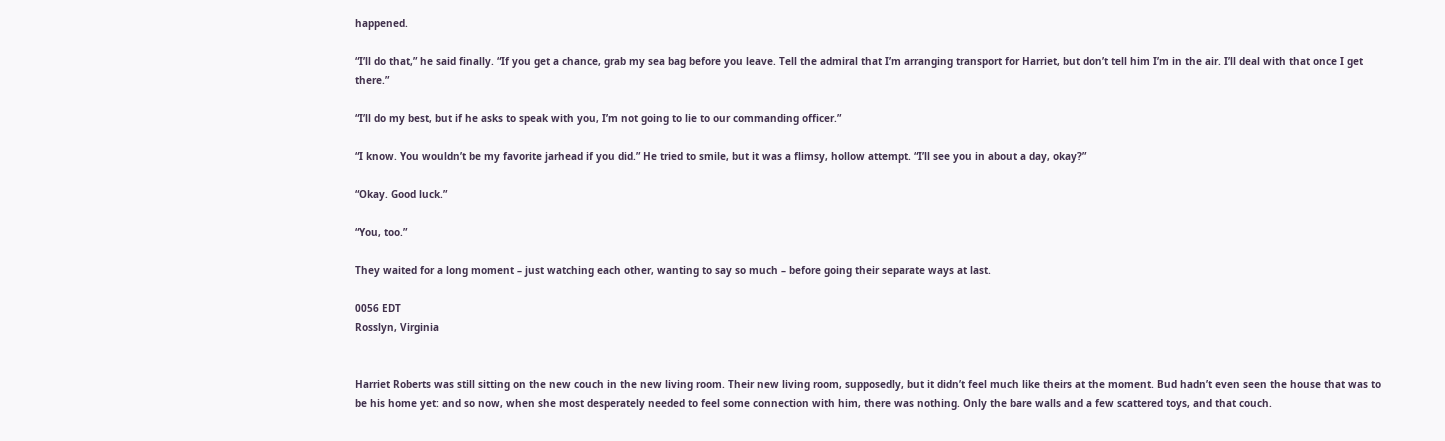happened.

“I’ll do that,” he said finally. “If you get a chance, grab my sea bag before you leave. Tell the admiral that I’m arranging transport for Harriet, but don’t tell him I’m in the air. I’ll deal with that once I get there.”

“I’ll do my best, but if he asks to speak with you, I’m not going to lie to our commanding officer.”

“I know. You wouldn’t be my favorite jarhead if you did.” He tried to smile, but it was a flimsy, hollow attempt. “I’ll see you in about a day, okay?”

“Okay. Good luck.”

“You, too.”

They waited for a long moment – just watching each other, wanting to say so much – before going their separate ways at last.

0056 EDT
Rosslyn, Virginia


Harriet Roberts was still sitting on the new couch in the new living room. Their new living room, supposedly, but it didn’t feel much like theirs at the moment. Bud hadn’t even seen the house that was to be his home yet: and so now, when she most desperately needed to feel some connection with him, there was nothing. Only the bare walls and a few scattered toys, and that couch.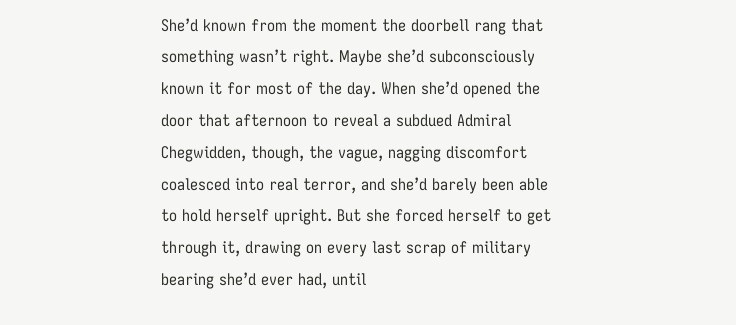She’d known from the moment the doorbell rang that something wasn’t right. Maybe she’d subconsciously known it for most of the day. When she’d opened the door that afternoon to reveal a subdued Admiral Chegwidden, though, the vague, nagging discomfort coalesced into real terror, and she’d barely been able to hold herself upright. But she forced herself to get through it, drawing on every last scrap of military bearing she’d ever had, until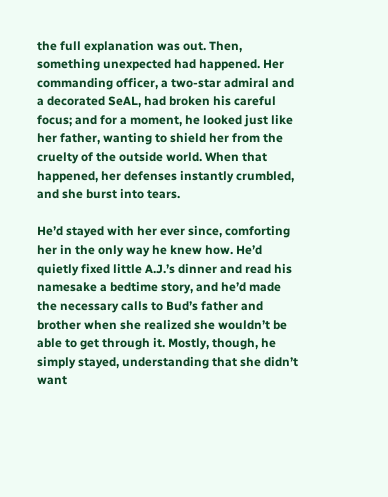the full explanation was out. Then, something unexpected had happened. Her commanding officer, a two-star admiral and a decorated SeAL, had broken his careful focus; and for a moment, he looked just like her father, wanting to shield her from the cruelty of the outside world. When that happened, her defenses instantly crumbled, and she burst into tears.

He’d stayed with her ever since, comforting her in the only way he knew how. He’d quietly fixed little A.J.’s dinner and read his namesake a bedtime story, and he’d made the necessary calls to Bud’s father and brother when she realized she wouldn’t be able to get through it. Mostly, though, he simply stayed, understanding that she didn’t want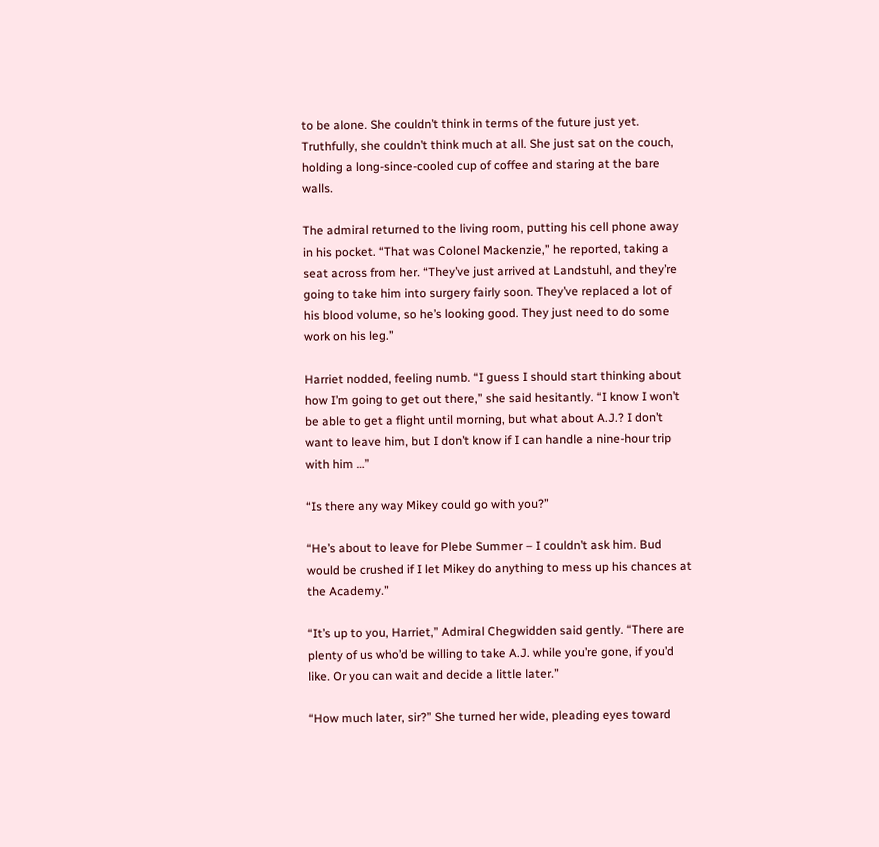to be alone. She couldn’t think in terms of the future just yet. Truthfully, she couldn’t think much at all. She just sat on the couch, holding a long-since-cooled cup of coffee and staring at the bare walls.

The admiral returned to the living room, putting his cell phone away in his pocket. “That was Colonel Mackenzie,” he reported, taking a seat across from her. “They’ve just arrived at Landstuhl, and they’re going to take him into surgery fairly soon. They’ve replaced a lot of his blood volume, so he’s looking good. They just need to do some work on his leg.”

Harriet nodded, feeling numb. “I guess I should start thinking about how I’m going to get out there,” she said hesitantly. “I know I won’t be able to get a flight until morning, but what about A.J.? I don’t want to leave him, but I don’t know if I can handle a nine-hour trip with him …”

“Is there any way Mikey could go with you?”

“He’s about to leave for Plebe Summer – I couldn’t ask him. Bud would be crushed if I let Mikey do anything to mess up his chances at the Academy.”

“It’s up to you, Harriet,” Admiral Chegwidden said gently. “There are plenty of us who’d be willing to take A.J. while you’re gone, if you’d like. Or you can wait and decide a little later.”

“How much later, sir?” She turned her wide, pleading eyes toward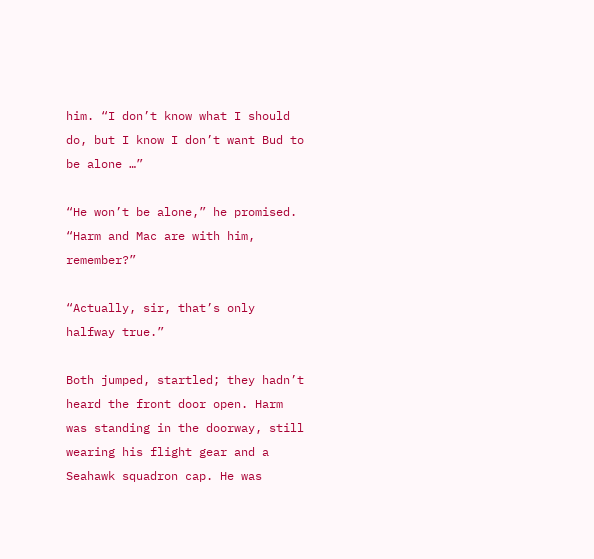him. “I don’t know what I should do, but I know I don’t want Bud to be alone …”

“He won’t be alone,” he promised. “Harm and Mac are with him, remember?”

“Actually, sir, that’s only halfway true.”

Both jumped, startled; they hadn’t heard the front door open. Harm was standing in the doorway, still wearing his flight gear and a Seahawk squadron cap. He was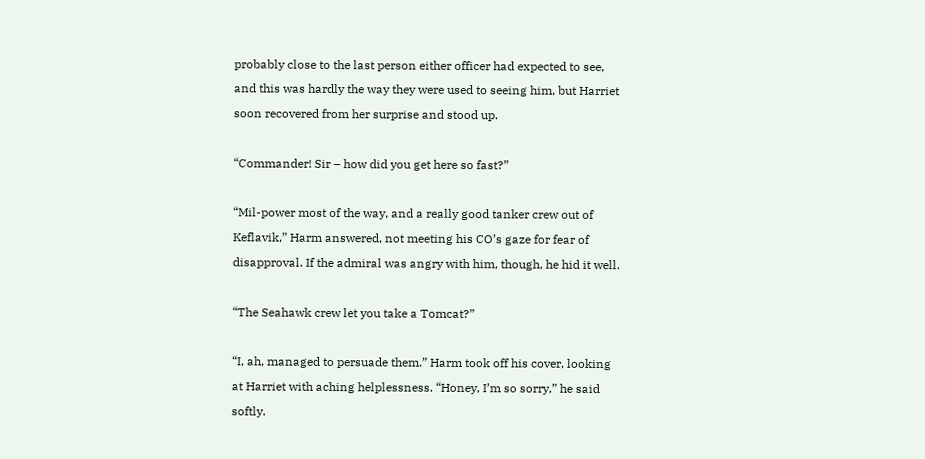probably close to the last person either officer had expected to see, and this was hardly the way they were used to seeing him, but Harriet soon recovered from her surprise and stood up.

“Commander! Sir – how did you get here so fast?”

“Mil-power most of the way, and a really good tanker crew out of Keflavik,” Harm answered, not meeting his CO’s gaze for fear of disapproval. If the admiral was angry with him, though, he hid it well.

“The Seahawk crew let you take a Tomcat?”

“I, ah, managed to persuade them.” Harm took off his cover, looking at Harriet with aching helplessness. “Honey, I’m so sorry,” he said softly.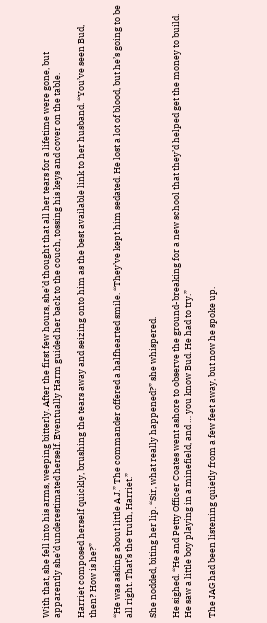With that, she fell into his arms, weeping bitterly. After the first few hours, she’d thought that all her tears for a lifetime were gone, but apparently she’d underestimated herself. Eventually Harm guided her back to the couch, tossing his keys and cover on the table.

Harriet composed herself quickly, brushing the tears away and seizing onto him as the best available link to her husband. “You’ve seen Bud, then? How is he?”

“He was asking about little A.J.” The commander offered a halfhearted smile. “They’ve kept him sedated. He lost a lot of blood, but he’s going to be all right. That’s the truth, Harriet.”

She nodded, biting her lip. “Sir, what really happened?” she whispered.

He sighed. “He and Petty Officer Coates went ashore to observe the ground-breaking for a new school that they’d helped get the money to build. He saw a little boy playing in a minefield, and … you know Bud. He had to try.”

The JAG had been listening quietly from a few feet away, but now he spoke up.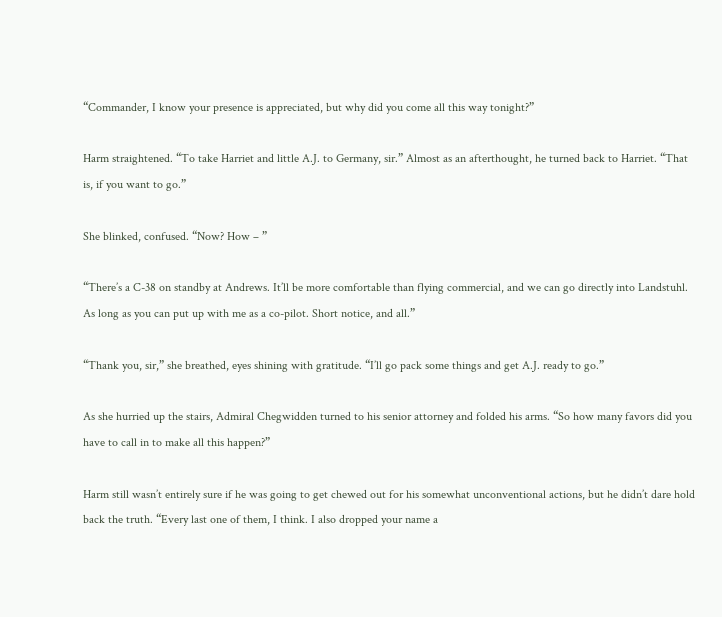“Commander, I know your presence is appreciated, but why did you come all this way tonight?”

Harm straightened. “To take Harriet and little A.J. to Germany, sir.” Almost as an afterthought, he turned back to Harriet. “That is, if you want to go.”

She blinked, confused. “Now? How – ”

“There’s a C-38 on standby at Andrews. It’ll be more comfortable than flying commercial, and we can go directly into Landstuhl. As long as you can put up with me as a co-pilot. Short notice, and all.”

“Thank you, sir,” she breathed, eyes shining with gratitude. “I’ll go pack some things and get A.J. ready to go.”

As she hurried up the stairs, Admiral Chegwidden turned to his senior attorney and folded his arms. “So how many favors did you have to call in to make all this happen?”

Harm still wasn’t entirely sure if he was going to get chewed out for his somewhat unconventional actions, but he didn’t dare hold back the truth. “Every last one of them, I think. I also dropped your name a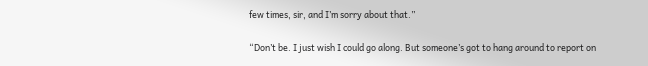few times, sir, and I’m sorry about that.”

“Don’t be. I just wish I could go along. But someone’s got to hang around to report on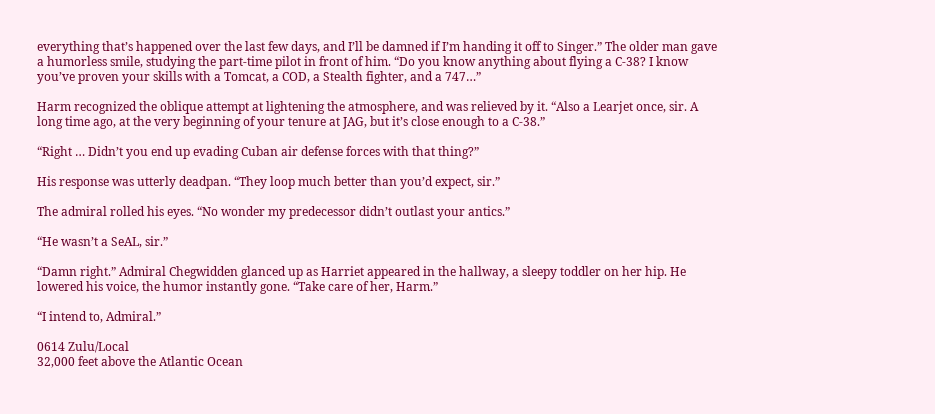everything that’s happened over the last few days, and I’ll be damned if I’m handing it off to Singer.” The older man gave a humorless smile, studying the part-time pilot in front of him. “Do you know anything about flying a C-38? I know you’ve proven your skills with a Tomcat, a COD, a Stealth fighter, and a 747…”

Harm recognized the oblique attempt at lightening the atmosphere, and was relieved by it. “Also a Learjet once, sir. A long time ago, at the very beginning of your tenure at JAG, but it’s close enough to a C-38.”

“Right … Didn’t you end up evading Cuban air defense forces with that thing?”

His response was utterly deadpan. “They loop much better than you’d expect, sir.”

The admiral rolled his eyes. “No wonder my predecessor didn’t outlast your antics.”

“He wasn’t a SeAL, sir.”

“Damn right.” Admiral Chegwidden glanced up as Harriet appeared in the hallway, a sleepy toddler on her hip. He lowered his voice, the humor instantly gone. “Take care of her, Harm.”

“I intend to, Admiral.”

0614 Zulu/Local
32,000 feet above the Atlantic Ocean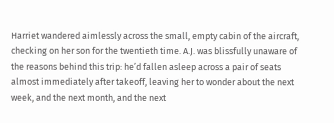Harriet wandered aimlessly across the small, empty cabin of the aircraft, checking on her son for the twentieth time. A.J. was blissfully unaware of the reasons behind this trip: he’d fallen asleep across a pair of seats almost immediately after takeoff, leaving her to wonder about the next week, and the next month, and the next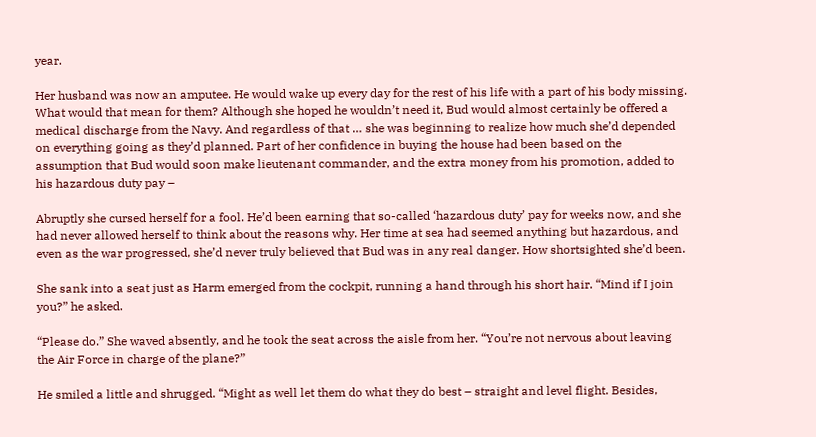year.

Her husband was now an amputee. He would wake up every day for the rest of his life with a part of his body missing. What would that mean for them? Although she hoped he wouldn’t need it, Bud would almost certainly be offered a medical discharge from the Navy. And regardless of that … she was beginning to realize how much she’d depended on everything going as they’d planned. Part of her confidence in buying the house had been based on the assumption that Bud would soon make lieutenant commander, and the extra money from his promotion, added to his hazardous duty pay –

Abruptly she cursed herself for a fool. He’d been earning that so-called ‘hazardous duty’ pay for weeks now, and she had never allowed herself to think about the reasons why. Her time at sea had seemed anything but hazardous, and even as the war progressed, she’d never truly believed that Bud was in any real danger. How shortsighted she’d been.

She sank into a seat just as Harm emerged from the cockpit, running a hand through his short hair. “Mind if I join you?” he asked.

“Please do.” She waved absently, and he took the seat across the aisle from her. “You’re not nervous about leaving the Air Force in charge of the plane?”

He smiled a little and shrugged. “Might as well let them do what they do best – straight and level flight. Besides,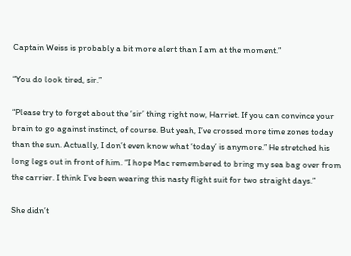Captain Weiss is probably a bit more alert than I am at the moment.”

“You do look tired, sir.”

“Please try to forget about the ‘sir’ thing right now, Harriet. If you can convince your brain to go against instinct, of course. But yeah, I’ve crossed more time zones today than the sun. Actually, I don’t even know what ‘today’ is anymore.” He stretched his long legs out in front of him. “I hope Mac remembered to bring my sea bag over from the carrier. I think I’ve been wearing this nasty flight suit for two straight days.”

She didn’t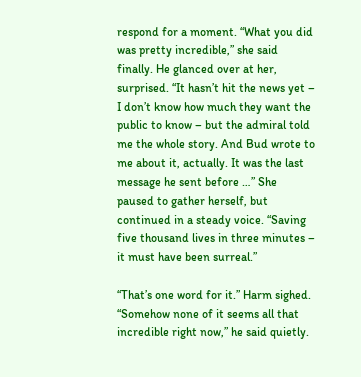respond for a moment. “What you did was pretty incredible,” she said finally. He glanced over at her, surprised. “It hasn’t hit the news yet – I don’t know how much they want the public to know – but the admiral told me the whole story. And Bud wrote to me about it, actually. It was the last message he sent before …” She paused to gather herself, but continued in a steady voice. “Saving five thousand lives in three minutes – it must have been surreal.”

“That’s one word for it.” Harm sighed. “Somehow none of it seems all that incredible right now,” he said quietly.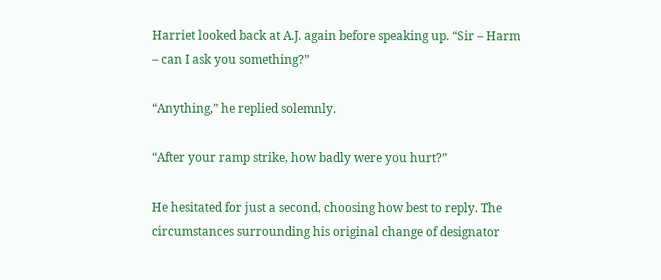Harriet looked back at A.J. again before speaking up. “Sir – Harm – can I ask you something?”

“Anything,” he replied solemnly.

“After your ramp strike, how badly were you hurt?”

He hesitated for just a second, choosing how best to reply. The circumstances surrounding his original change of designator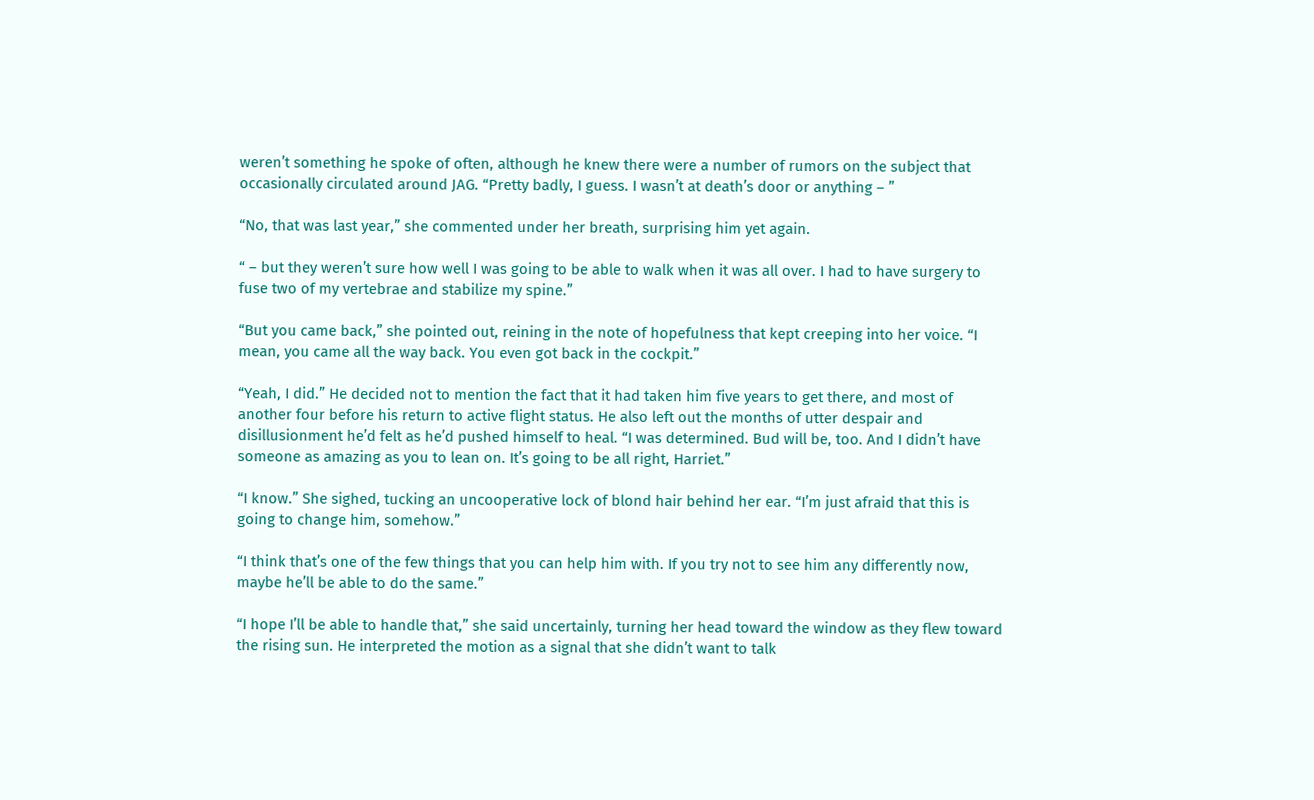weren’t something he spoke of often, although he knew there were a number of rumors on the subject that occasionally circulated around JAG. “Pretty badly, I guess. I wasn’t at death’s door or anything – ”

“No, that was last year,” she commented under her breath, surprising him yet again.

“ – but they weren’t sure how well I was going to be able to walk when it was all over. I had to have surgery to fuse two of my vertebrae and stabilize my spine.”

“But you came back,” she pointed out, reining in the note of hopefulness that kept creeping into her voice. “I mean, you came all the way back. You even got back in the cockpit.”

“Yeah, I did.” He decided not to mention the fact that it had taken him five years to get there, and most of another four before his return to active flight status. He also left out the months of utter despair and disillusionment he’d felt as he’d pushed himself to heal. “I was determined. Bud will be, too. And I didn’t have someone as amazing as you to lean on. It’s going to be all right, Harriet.”

“I know.” She sighed, tucking an uncooperative lock of blond hair behind her ear. “I’m just afraid that this is going to change him, somehow.”

“I think that’s one of the few things that you can help him with. If you try not to see him any differently now, maybe he’ll be able to do the same.”

“I hope I’ll be able to handle that,” she said uncertainly, turning her head toward the window as they flew toward the rising sun. He interpreted the motion as a signal that she didn’t want to talk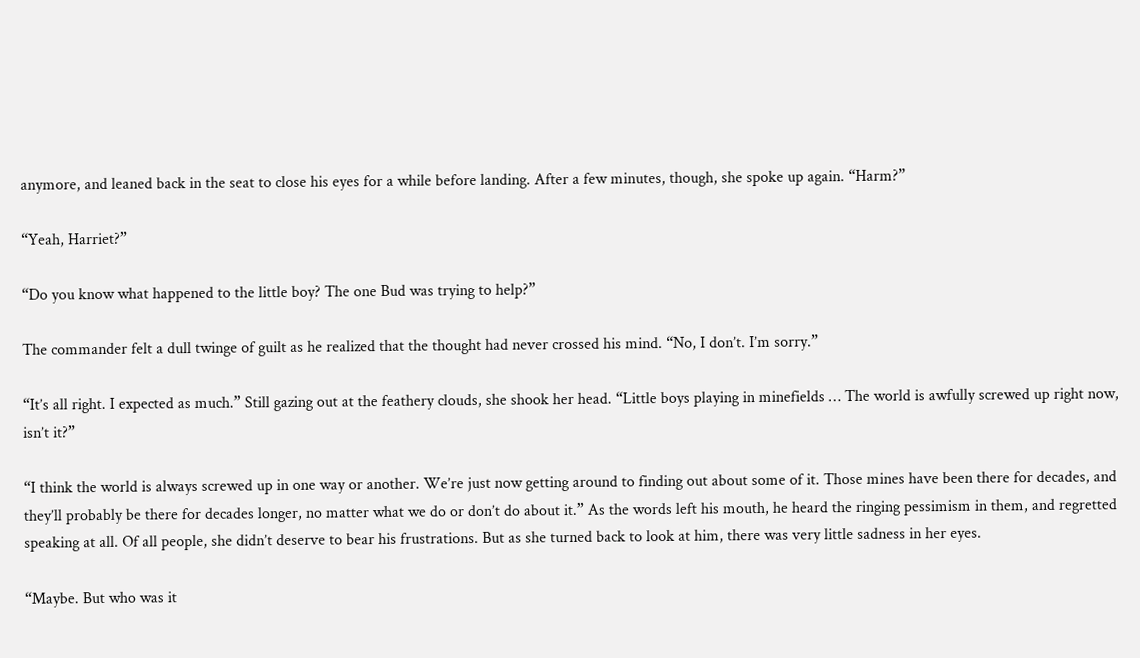anymore, and leaned back in the seat to close his eyes for a while before landing. After a few minutes, though, she spoke up again. “Harm?”

“Yeah, Harriet?”

“Do you know what happened to the little boy? The one Bud was trying to help?”

The commander felt a dull twinge of guilt as he realized that the thought had never crossed his mind. “No, I don’t. I’m sorry.”

“It’s all right. I expected as much.” Still gazing out at the feathery clouds, she shook her head. “Little boys playing in minefields … The world is awfully screwed up right now, isn’t it?”

“I think the world is always screwed up in one way or another. We’re just now getting around to finding out about some of it. Those mines have been there for decades, and they’ll probably be there for decades longer, no matter what we do or don’t do about it.” As the words left his mouth, he heard the ringing pessimism in them, and regretted speaking at all. Of all people, she didn’t deserve to bear his frustrations. But as she turned back to look at him, there was very little sadness in her eyes.

“Maybe. But who was it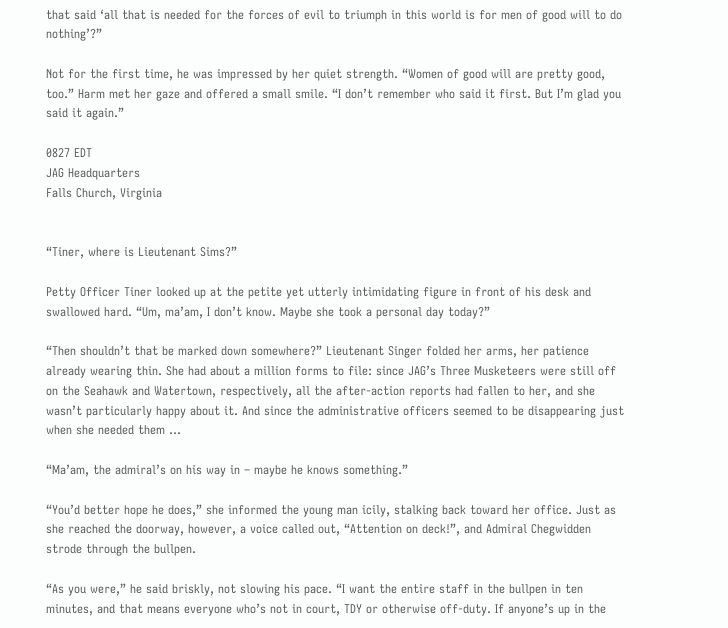that said ‘all that is needed for the forces of evil to triumph in this world is for men of good will to do nothing’?”

Not for the first time, he was impressed by her quiet strength. “Women of good will are pretty good, too.” Harm met her gaze and offered a small smile. “I don’t remember who said it first. But I’m glad you said it again.”

0827 EDT
JAG Headquarters
Falls Church, Virginia


“Tiner, where is Lieutenant Sims?”

Petty Officer Tiner looked up at the petite yet utterly intimidating figure in front of his desk and swallowed hard. “Um, ma’am, I don’t know. Maybe she took a personal day today?”

“Then shouldn’t that be marked down somewhere?” Lieutenant Singer folded her arms, her patience already wearing thin. She had about a million forms to file: since JAG’s Three Musketeers were still off on the Seahawk and Watertown, respectively, all the after-action reports had fallen to her, and she wasn’t particularly happy about it. And since the administrative officers seemed to be disappearing just when she needed them …

“Ma’am, the admiral’s on his way in – maybe he knows something.”

“You’d better hope he does,” she informed the young man icily, stalking back toward her office. Just as she reached the doorway, however, a voice called out, “Attention on deck!”, and Admiral Chegwidden strode through the bullpen.

“As you were,” he said briskly, not slowing his pace. “I want the entire staff in the bullpen in ten minutes, and that means everyone who’s not in court, TDY or otherwise off-duty. If anyone’s up in the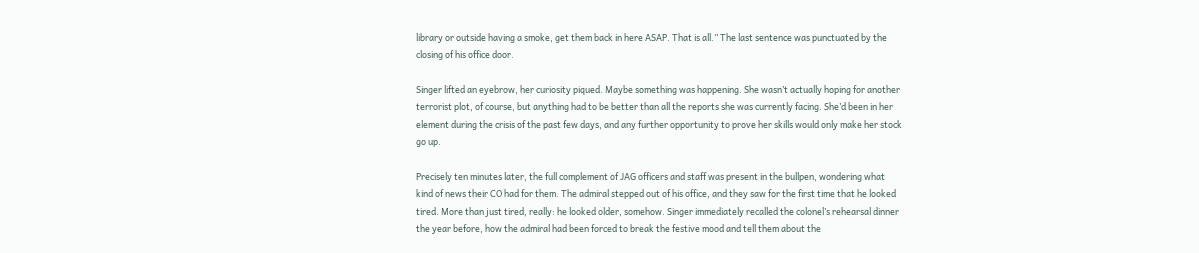library or outside having a smoke, get them back in here ASAP. That is all.” The last sentence was punctuated by the closing of his office door.

Singer lifted an eyebrow, her curiosity piqued. Maybe something was happening. She wasn’t actually hoping for another terrorist plot, of course, but anything had to be better than all the reports she was currently facing. She’d been in her element during the crisis of the past few days, and any further opportunity to prove her skills would only make her stock go up.

Precisely ten minutes later, the full complement of JAG officers and staff was present in the bullpen, wondering what kind of news their CO had for them. The admiral stepped out of his office, and they saw for the first time that he looked tired. More than just tired, really: he looked older, somehow. Singer immediately recalled the colonel’s rehearsal dinner the year before, how the admiral had been forced to break the festive mood and tell them about the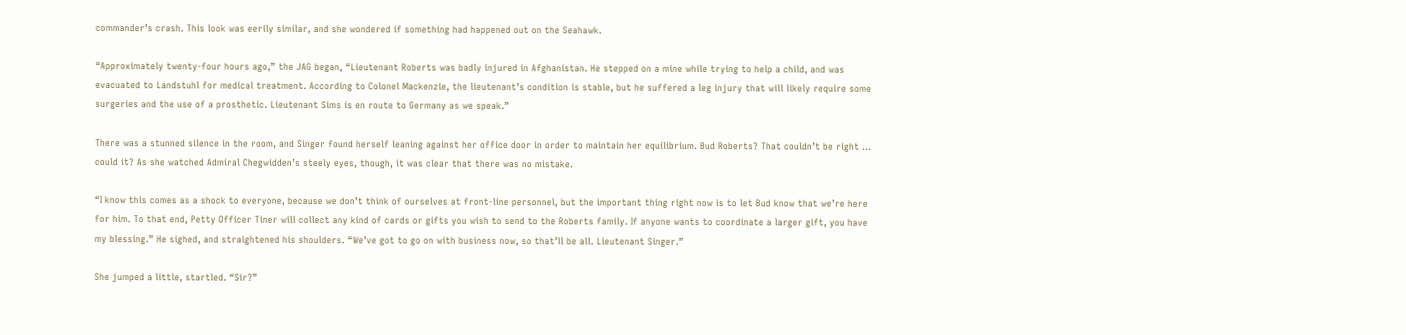commander’s crash. This look was eerily similar, and she wondered if something had happened out on the Seahawk.

“Approximately twenty-four hours ago,” the JAG began, “Lieutenant Roberts was badly injured in Afghanistan. He stepped on a mine while trying to help a child, and was evacuated to Landstuhl for medical treatment. According to Colonel Mackenzie, the lieutenant’s condition is stable, but he suffered a leg injury that will likely require some surgeries and the use of a prosthetic. Lieutenant Sims is en route to Germany as we speak.”

There was a stunned silence in the room, and Singer found herself leaning against her office door in order to maintain her equilibrium. Bud Roberts? That couldn’t be right … could it? As she watched Admiral Chegwidden’s steely eyes, though, it was clear that there was no mistake.

“I know this comes as a shock to everyone, because we don’t think of ourselves at front-line personnel, but the important thing right now is to let Bud know that we’re here for him. To that end, Petty Officer Tiner will collect any kind of cards or gifts you wish to send to the Roberts family. If anyone wants to coordinate a larger gift, you have my blessing.” He sighed, and straightened his shoulders. “We’ve got to go on with business now, so that’ll be all. Lieutenant Singer.”

She jumped a little, startled. “Sir?”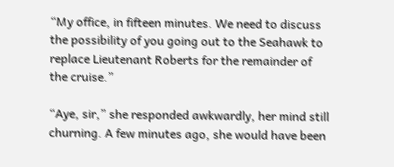“My office, in fifteen minutes. We need to discuss the possibility of you going out to the Seahawk to replace Lieutenant Roberts for the remainder of the cruise.”

“Aye, sir,” she responded awkwardly, her mind still churning. A few minutes ago, she would have been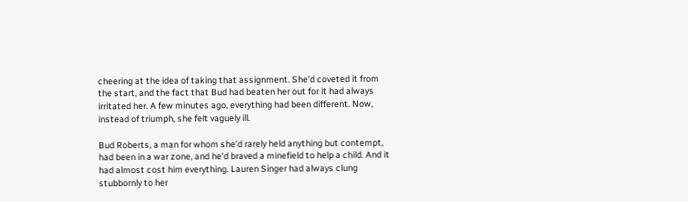cheering at the idea of taking that assignment. She’d coveted it from the start, and the fact that Bud had beaten her out for it had always irritated her. A few minutes ago, everything had been different. Now, instead of triumph, she felt vaguely ill.

Bud Roberts, a man for whom she’d rarely held anything but contempt, had been in a war zone, and he’d braved a minefield to help a child. And it had almost cost him everything. Lauren Singer had always clung stubbornly to her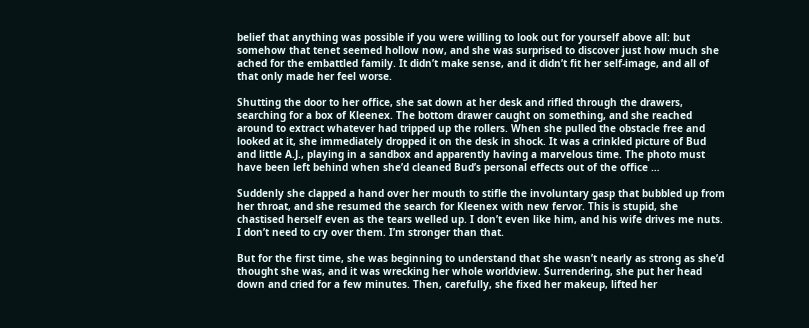belief that anything was possible if you were willing to look out for yourself above all: but somehow that tenet seemed hollow now, and she was surprised to discover just how much she ached for the embattled family. It didn’t make sense, and it didn’t fit her self-image, and all of that only made her feel worse.

Shutting the door to her office, she sat down at her desk and rifled through the drawers, searching for a box of Kleenex. The bottom drawer caught on something, and she reached around to extract whatever had tripped up the rollers. When she pulled the obstacle free and looked at it, she immediately dropped it on the desk in shock. It was a crinkled picture of Bud and little A.J., playing in a sandbox and apparently having a marvelous time. The photo must have been left behind when she’d cleaned Bud’s personal effects out of the office …

Suddenly she clapped a hand over her mouth to stifle the involuntary gasp that bubbled up from her throat, and she resumed the search for Kleenex with new fervor. This is stupid, she chastised herself even as the tears welled up. I don’t even like him, and his wife drives me nuts. I don’t need to cry over them. I’m stronger than that.

But for the first time, she was beginning to understand that she wasn’t nearly as strong as she’d thought she was, and it was wrecking her whole worldview. Surrendering, she put her head down and cried for a few minutes. Then, carefully, she fixed her makeup, lifted her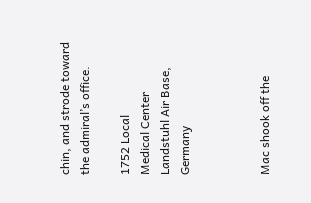chin, and strode toward the admiral’s office.

1752 Local
Medical Center
Landstuhl Air Base, Germany



Mac shook off the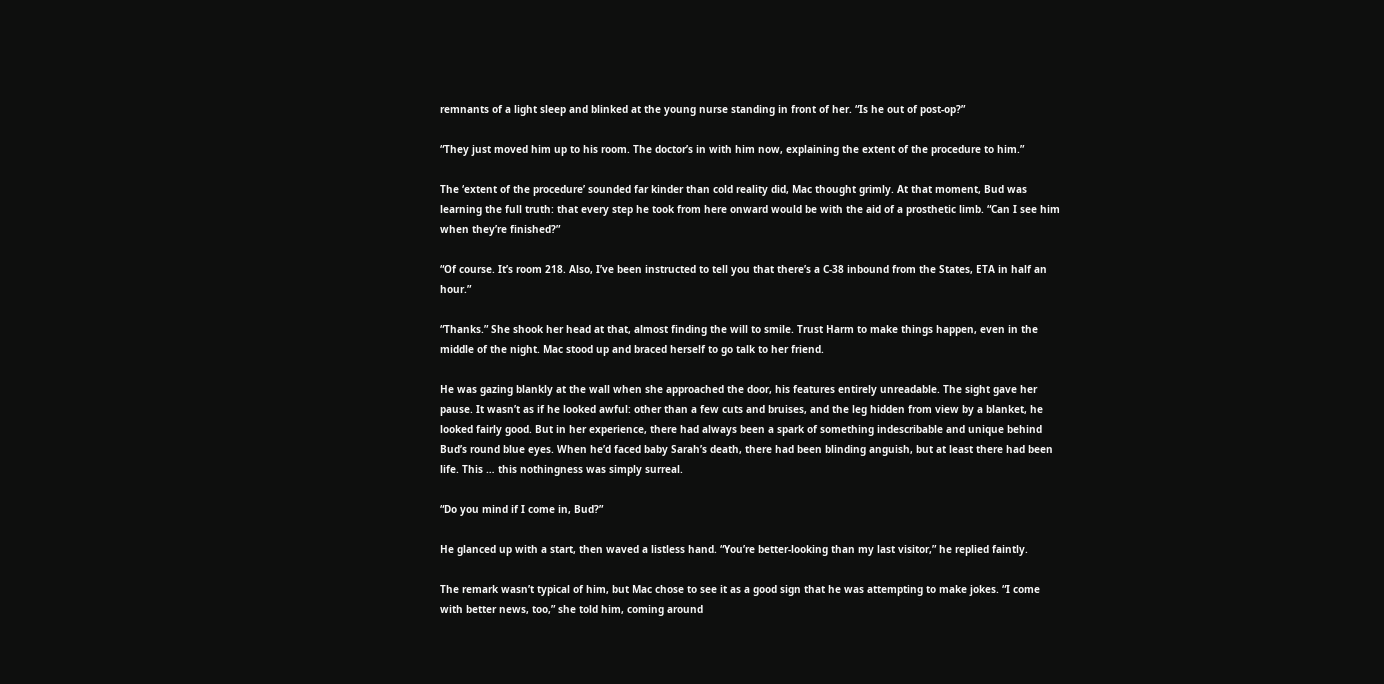remnants of a light sleep and blinked at the young nurse standing in front of her. “Is he out of post-op?”

“They just moved him up to his room. The doctor’s in with him now, explaining the extent of the procedure to him.”

The ‘extent of the procedure’ sounded far kinder than cold reality did, Mac thought grimly. At that moment, Bud was learning the full truth: that every step he took from here onward would be with the aid of a prosthetic limb. “Can I see him when they’re finished?”

“Of course. It’s room 218. Also, I’ve been instructed to tell you that there’s a C-38 inbound from the States, ETA in half an hour.”

“Thanks.” She shook her head at that, almost finding the will to smile. Trust Harm to make things happen, even in the middle of the night. Mac stood up and braced herself to go talk to her friend.

He was gazing blankly at the wall when she approached the door, his features entirely unreadable. The sight gave her pause. It wasn’t as if he looked awful: other than a few cuts and bruises, and the leg hidden from view by a blanket, he looked fairly good. But in her experience, there had always been a spark of something indescribable and unique behind Bud’s round blue eyes. When he’d faced baby Sarah’s death, there had been blinding anguish, but at least there had been life. This … this nothingness was simply surreal.

“Do you mind if I come in, Bud?”

He glanced up with a start, then waved a listless hand. “You’re better-looking than my last visitor,” he replied faintly.

The remark wasn’t typical of him, but Mac chose to see it as a good sign that he was attempting to make jokes. “I come with better news, too,” she told him, coming around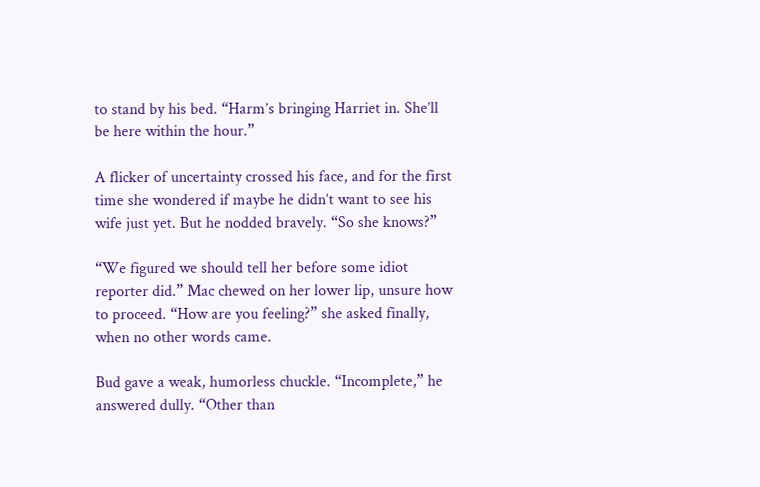to stand by his bed. “Harm’s bringing Harriet in. She’ll be here within the hour.”

A flicker of uncertainty crossed his face, and for the first time she wondered if maybe he didn’t want to see his wife just yet. But he nodded bravely. “So she knows?”

“We figured we should tell her before some idiot reporter did.” Mac chewed on her lower lip, unsure how to proceed. “How are you feeling?” she asked finally, when no other words came.

Bud gave a weak, humorless chuckle. “Incomplete,” he answered dully. “Other than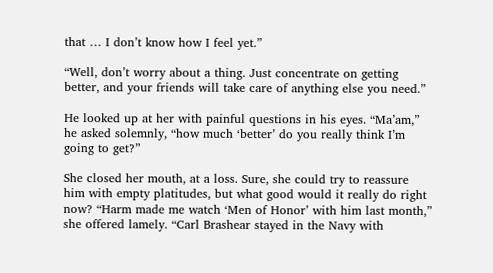that … I don’t know how I feel yet.”

“Well, don’t worry about a thing. Just concentrate on getting better, and your friends will take care of anything else you need.”

He looked up at her with painful questions in his eyes. “Ma’am,” he asked solemnly, “how much ‘better’ do you really think I’m going to get?”

She closed her mouth, at a loss. Sure, she could try to reassure him with empty platitudes, but what good would it really do right now? “Harm made me watch ‘Men of Honor’ with him last month,” she offered lamely. “Carl Brashear stayed in the Navy with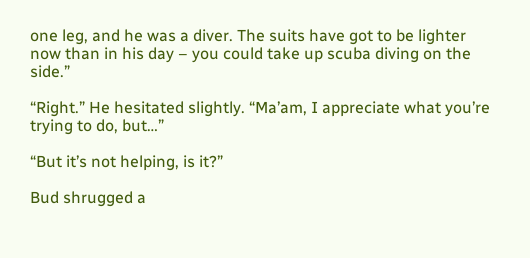one leg, and he was a diver. The suits have got to be lighter now than in his day – you could take up scuba diving on the side.”

“Right.” He hesitated slightly. “Ma’am, I appreciate what you’re trying to do, but…”

“But it’s not helping, is it?”

Bud shrugged a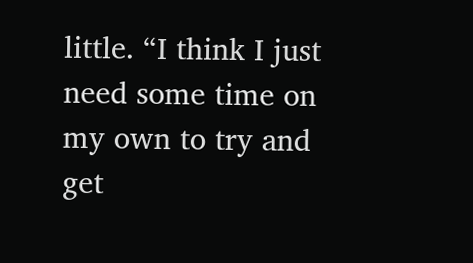little. “I think I just need some time on my own to try and get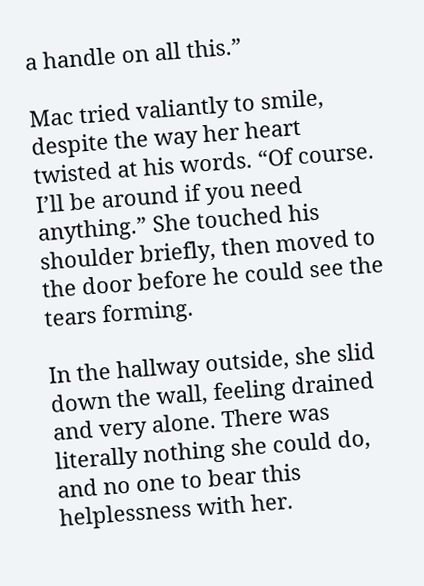a handle on all this.”

Mac tried valiantly to smile, despite the way her heart twisted at his words. “Of course. I’ll be around if you need anything.” She touched his shoulder briefly, then moved to the door before he could see the tears forming.

In the hallway outside, she slid down the wall, feeling drained and very alone. There was literally nothing she could do, and no one to bear this helplessness with her.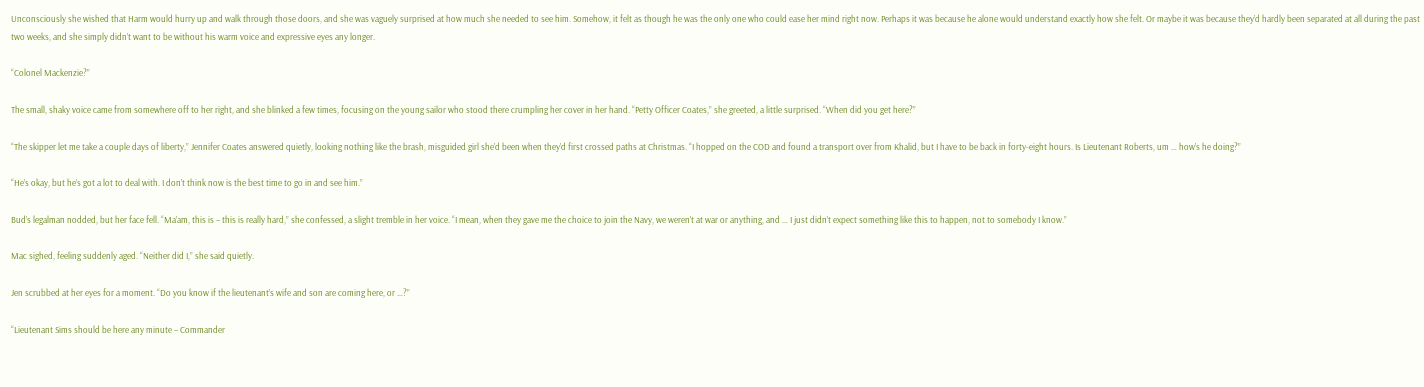Unconsciously she wished that Harm would hurry up and walk through those doors, and she was vaguely surprised at how much she needed to see him. Somehow, it felt as though he was the only one who could ease her mind right now. Perhaps it was because he alone would understand exactly how she felt. Or maybe it was because they’d hardly been separated at all during the past two weeks, and she simply didn’t want to be without his warm voice and expressive eyes any longer.

“Colonel Mackenzie?”

The small, shaky voice came from somewhere off to her right, and she blinked a few times, focusing on the young sailor who stood there crumpling her cover in her hand. “Petty Officer Coates,” she greeted, a little surprised. “When did you get here?”

“The skipper let me take a couple days of liberty,” Jennifer Coates answered quietly, looking nothing like the brash, misguided girl she’d been when they’d first crossed paths at Christmas. “I hopped on the COD and found a transport over from Khalid, but I have to be back in forty-eight hours. Is Lieutenant Roberts, um … how’s he doing?”

“He’s okay, but he’s got a lot to deal with. I don’t think now is the best time to go in and see him.”

Bud’s legalman nodded, but her face fell. “Ma’am, this is – this is really hard,” she confessed, a slight tremble in her voice. “I mean, when they gave me the choice to join the Navy, we weren’t at war or anything, and … I just didn’t expect something like this to happen, not to somebody I know.”

Mac sighed, feeling suddenly aged. “Neither did I,” she said quietly.

Jen scrubbed at her eyes for a moment. “Do you know if the lieutenant’s wife and son are coming here, or …?”

“Lieutenant Sims should be here any minute – Commander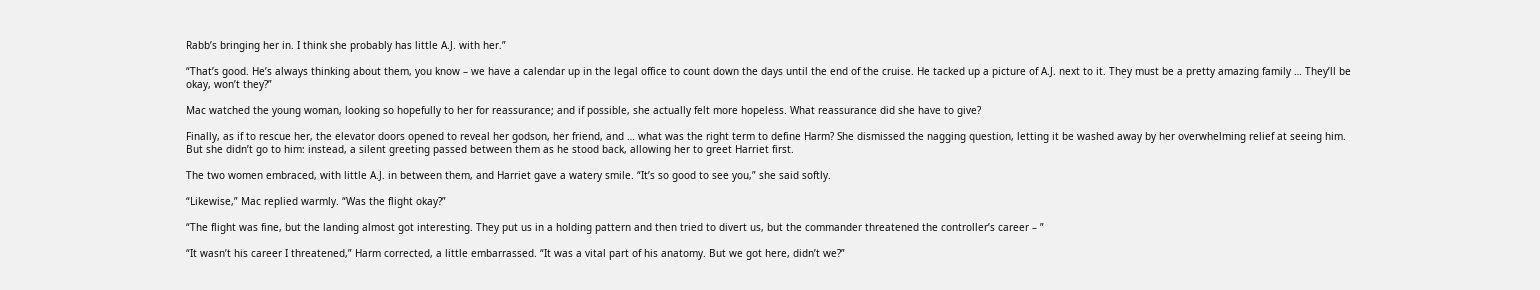Rabb’s bringing her in. I think she probably has little A.J. with her.”

“That’s good. He’s always thinking about them, you know – we have a calendar up in the legal office to count down the days until the end of the cruise. He tacked up a picture of A.J. next to it. They must be a pretty amazing family … They’ll be okay, won’t they?”

Mac watched the young woman, looking so hopefully to her for reassurance; and if possible, she actually felt more hopeless. What reassurance did she have to give?

Finally, as if to rescue her, the elevator doors opened to reveal her godson, her friend, and … what was the right term to define Harm? She dismissed the nagging question, letting it be washed away by her overwhelming relief at seeing him. But she didn’t go to him: instead, a silent greeting passed between them as he stood back, allowing her to greet Harriet first.

The two women embraced, with little A.J. in between them, and Harriet gave a watery smile. “It’s so good to see you,” she said softly.

“Likewise,” Mac replied warmly. “Was the flight okay?”

“The flight was fine, but the landing almost got interesting. They put us in a holding pattern and then tried to divert us, but the commander threatened the controller’s career – ”

“It wasn’t his career I threatened,” Harm corrected, a little embarrassed. “It was a vital part of his anatomy. But we got here, didn’t we?”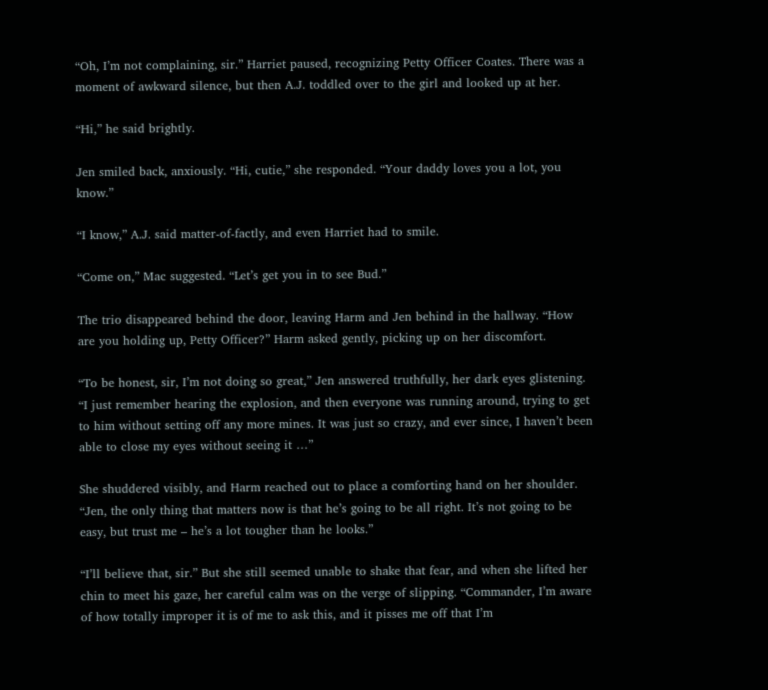“Oh, I’m not complaining, sir.” Harriet paused, recognizing Petty Officer Coates. There was a moment of awkward silence, but then A.J. toddled over to the girl and looked up at her.

“Hi,” he said brightly.

Jen smiled back, anxiously. “Hi, cutie,” she responded. “Your daddy loves you a lot, you know.”

“I know,” A.J. said matter-of-factly, and even Harriet had to smile.

“Come on,” Mac suggested. “Let’s get you in to see Bud.”

The trio disappeared behind the door, leaving Harm and Jen behind in the hallway. “How are you holding up, Petty Officer?” Harm asked gently, picking up on her discomfort.

“To be honest, sir, I’m not doing so great,” Jen answered truthfully, her dark eyes glistening. “I just remember hearing the explosion, and then everyone was running around, trying to get to him without setting off any more mines. It was just so crazy, and ever since, I haven’t been able to close my eyes without seeing it …”

She shuddered visibly, and Harm reached out to place a comforting hand on her shoulder. “Jen, the only thing that matters now is that he’s going to be all right. It’s not going to be easy, but trust me – he’s a lot tougher than he looks.”

“I’ll believe that, sir.” But she still seemed unable to shake that fear, and when she lifted her chin to meet his gaze, her careful calm was on the verge of slipping. “Commander, I’m aware of how totally improper it is of me to ask this, and it pisses me off that I’m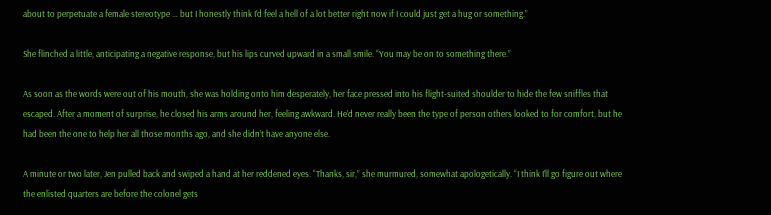about to perpetuate a female stereotype … but I honestly think I’d feel a hell of a lot better right now if I could just get a hug or something.”

She flinched a little, anticipating a negative response, but his lips curved upward in a small smile. “You may be on to something there.”

As soon as the words were out of his mouth, she was holding onto him desperately, her face pressed into his flight-suited shoulder to hide the few sniffles that escaped. After a moment of surprise, he closed his arms around her, feeling awkward. He’d never really been the type of person others looked to for comfort, but he had been the one to help her all those months ago, and she didn’t have anyone else.

A minute or two later, Jen pulled back and swiped a hand at her reddened eyes. “Thanks, sir,” she murmured, somewhat apologetically. “I think I’ll go figure out where the enlisted quarters are before the colonel gets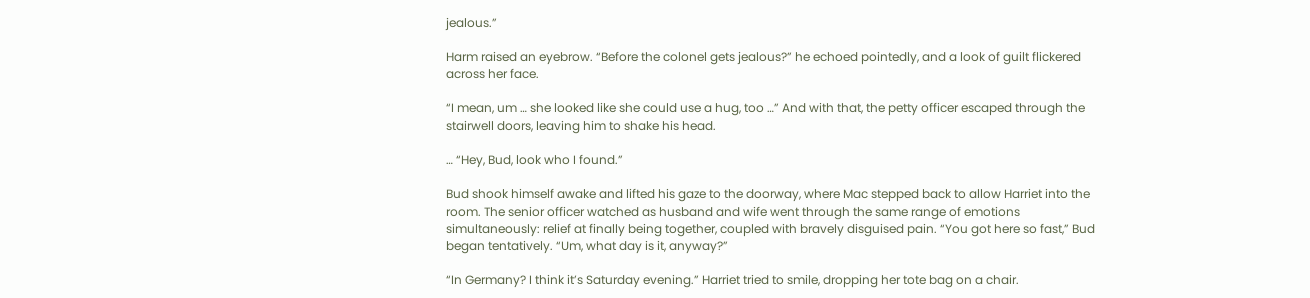jealous.”

Harm raised an eyebrow. “Before the colonel gets jealous?” he echoed pointedly, and a look of guilt flickered across her face.

“I mean, um … she looked like she could use a hug, too …” And with that, the petty officer escaped through the stairwell doors, leaving him to shake his head.

… “Hey, Bud, look who I found.”

Bud shook himself awake and lifted his gaze to the doorway, where Mac stepped back to allow Harriet into the room. The senior officer watched as husband and wife went through the same range of emotions simultaneously: relief at finally being together, coupled with bravely disguised pain. “You got here so fast,” Bud began tentatively. “Um, what day is it, anyway?”

“In Germany? I think it’s Saturday evening.” Harriet tried to smile, dropping her tote bag on a chair.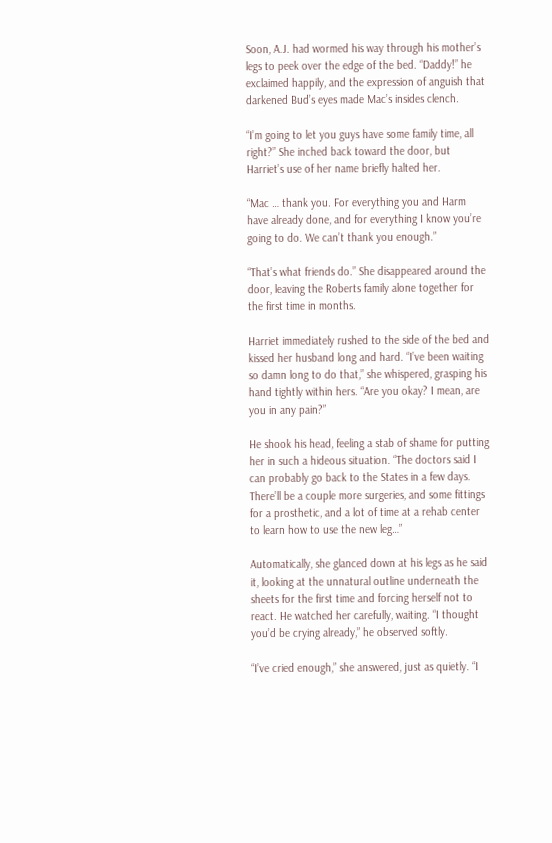Soon, A.J. had wormed his way through his mother’s legs to peek over the edge of the bed. “Daddy!” he exclaimed happily, and the expression of anguish that darkened Bud’s eyes made Mac’s insides clench.

“I’m going to let you guys have some family time, all right?” She inched back toward the door, but Harriet’s use of her name briefly halted her.

“Mac … thank you. For everything you and Harm have already done, and for everything I know you’re going to do. We can’t thank you enough.”

“That’s what friends do.” She disappeared around the door, leaving the Roberts family alone together for the first time in months.

Harriet immediately rushed to the side of the bed and kissed her husband long and hard. “I’ve been waiting so damn long to do that,” she whispered, grasping his hand tightly within hers. “Are you okay? I mean, are you in any pain?”

He shook his head, feeling a stab of shame for putting her in such a hideous situation. “The doctors said I can probably go back to the States in a few days. There’ll be a couple more surgeries, and some fittings for a prosthetic, and a lot of time at a rehab center to learn how to use the new leg…”

Automatically, she glanced down at his legs as he said it, looking at the unnatural outline underneath the sheets for the first time and forcing herself not to react. He watched her carefully, waiting. “I thought you’d be crying already,” he observed softly.

“I’ve cried enough,” she answered, just as quietly. “I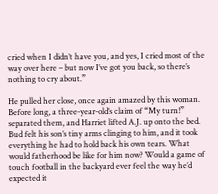cried when I didn’t have you, and yes, I cried most of the way over here – but now I’ve got you back, so there’s nothing to cry about.”

He pulled her close, once again amazed by this woman. Before long, a three-year-old’s claim of “My turn!” separated them, and Harriet lifted A.J. up onto the bed. Bud felt his son’s tiny arms clinging to him, and it took everything he had to hold back his own tears. What would fatherhood be like for him now? Would a game of touch football in the backyard ever feel the way he’d expected it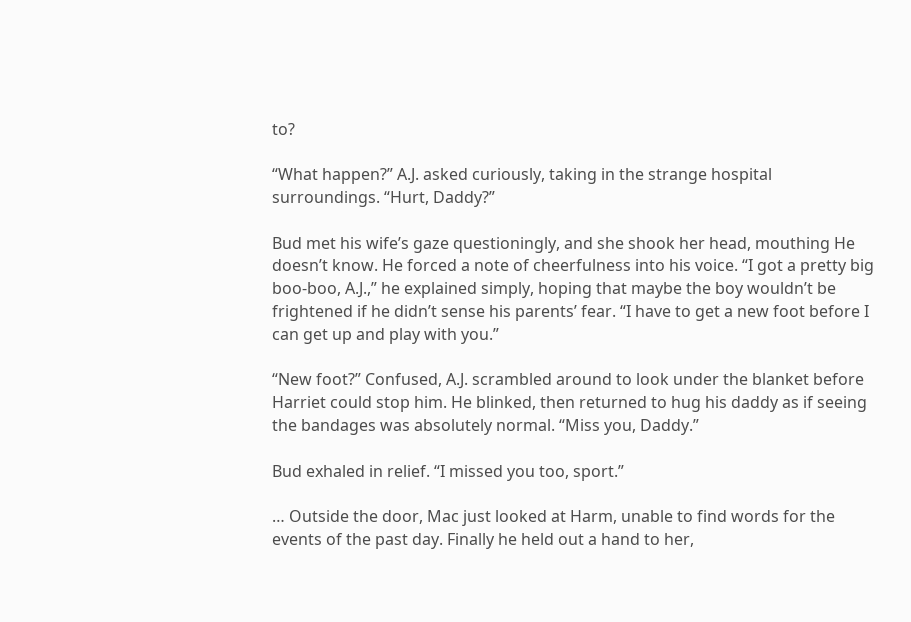to?

“What happen?” A.J. asked curiously, taking in the strange hospital surroundings. “Hurt, Daddy?”

Bud met his wife’s gaze questioningly, and she shook her head, mouthing He doesn’t know. He forced a note of cheerfulness into his voice. “I got a pretty big boo-boo, A.J.,” he explained simply, hoping that maybe the boy wouldn’t be frightened if he didn’t sense his parents’ fear. “I have to get a new foot before I can get up and play with you.”

“New foot?” Confused, A.J. scrambled around to look under the blanket before Harriet could stop him. He blinked, then returned to hug his daddy as if seeing the bandages was absolutely normal. “Miss you, Daddy.”

Bud exhaled in relief. “I missed you too, sport.”

… Outside the door, Mac just looked at Harm, unable to find words for the events of the past day. Finally he held out a hand to her,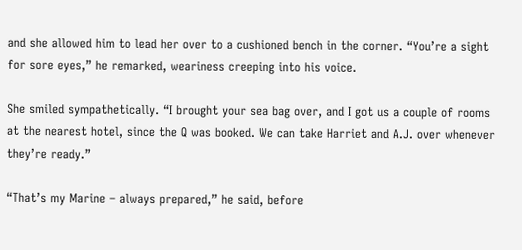and she allowed him to lead her over to a cushioned bench in the corner. “You’re a sight for sore eyes,” he remarked, weariness creeping into his voice.

She smiled sympathetically. “I brought your sea bag over, and I got us a couple of rooms at the nearest hotel, since the Q was booked. We can take Harriet and A.J. over whenever they’re ready.”

“That’s my Marine – always prepared,” he said, before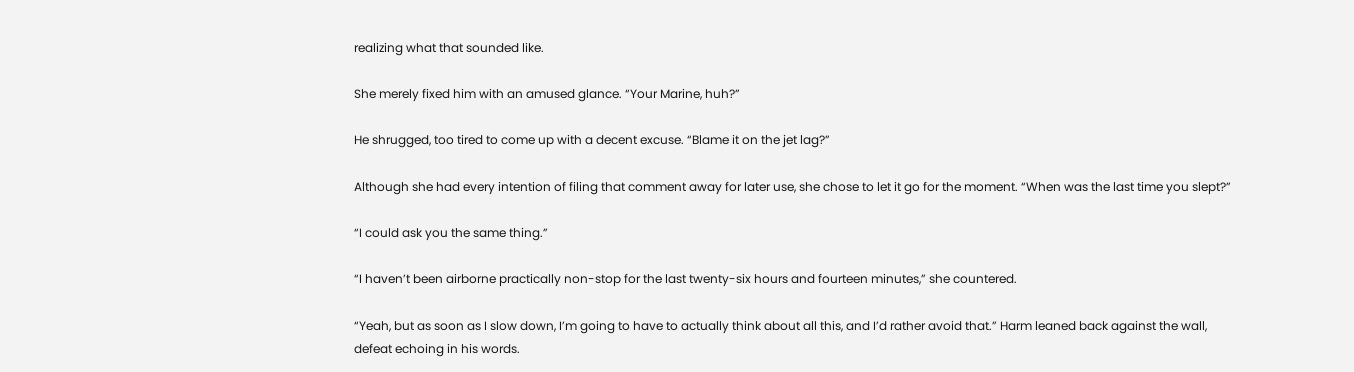realizing what that sounded like.

She merely fixed him with an amused glance. “Your Marine, huh?”

He shrugged, too tired to come up with a decent excuse. “Blame it on the jet lag?”

Although she had every intention of filing that comment away for later use, she chose to let it go for the moment. “When was the last time you slept?”

“I could ask you the same thing.”

“I haven’t been airborne practically non-stop for the last twenty-six hours and fourteen minutes,” she countered.

“Yeah, but as soon as I slow down, I’m going to have to actually think about all this, and I’d rather avoid that.” Harm leaned back against the wall, defeat echoing in his words.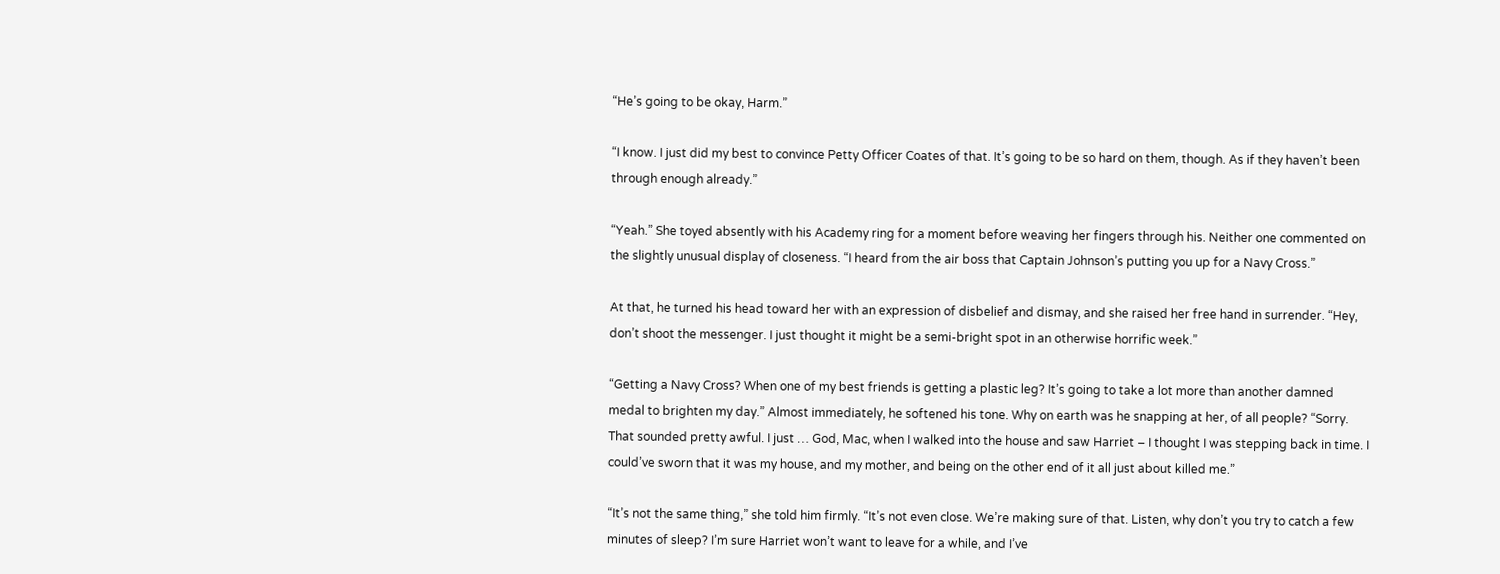“He’s going to be okay, Harm.”

“I know. I just did my best to convince Petty Officer Coates of that. It’s going to be so hard on them, though. As if they haven’t been through enough already.”

“Yeah.” She toyed absently with his Academy ring for a moment before weaving her fingers through his. Neither one commented on the slightly unusual display of closeness. “I heard from the air boss that Captain Johnson’s putting you up for a Navy Cross.”

At that, he turned his head toward her with an expression of disbelief and dismay, and she raised her free hand in surrender. “Hey, don’t shoot the messenger. I just thought it might be a semi-bright spot in an otherwise horrific week.”

“Getting a Navy Cross? When one of my best friends is getting a plastic leg? It’s going to take a lot more than another damned medal to brighten my day.” Almost immediately, he softened his tone. Why on earth was he snapping at her, of all people? “Sorry. That sounded pretty awful. I just … God, Mac, when I walked into the house and saw Harriet – I thought I was stepping back in time. I could’ve sworn that it was my house, and my mother, and being on the other end of it all just about killed me.”

“It’s not the same thing,” she told him firmly. “It’s not even close. We’re making sure of that. Listen, why don’t you try to catch a few minutes of sleep? I’m sure Harriet won’t want to leave for a while, and I’ve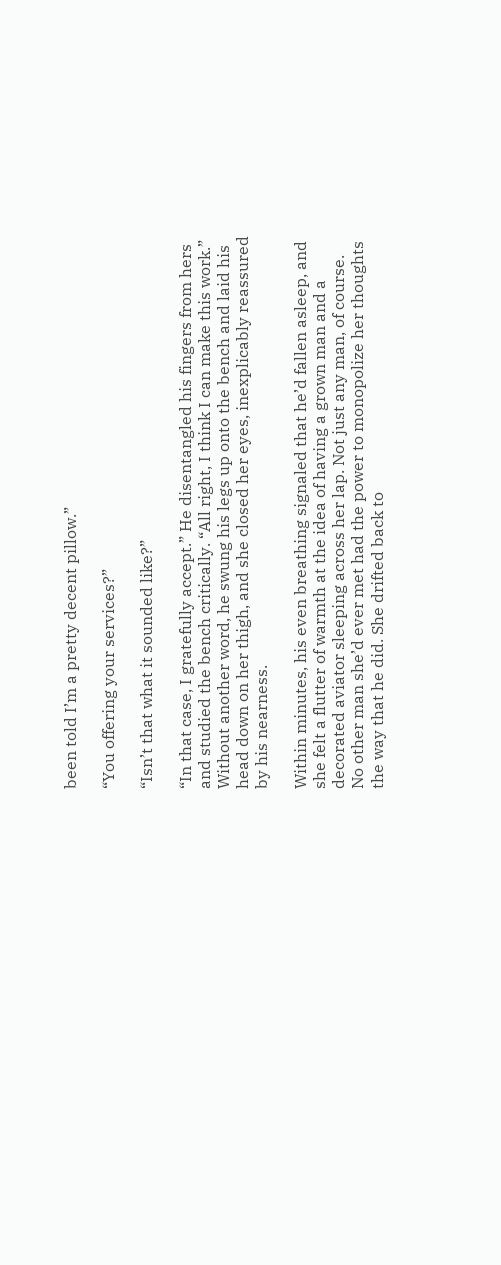been told I’m a pretty decent pillow.”

“You offering your services?”

“Isn’t that what it sounded like?”

“In that case, I gratefully accept.” He disentangled his fingers from hers and studied the bench critically. “All right, I think I can make this work.” Without another word, he swung his legs up onto the bench and laid his head down on her thigh, and she closed her eyes, inexplicably reassured by his nearness.

Within minutes, his even breathing signaled that he’d fallen asleep, and she felt a flutter of warmth at the idea of having a grown man and a decorated aviator sleeping across her lap. Not just any man, of course. No other man she’d ever met had the power to monopolize her thoughts the way that he did. She drifted back to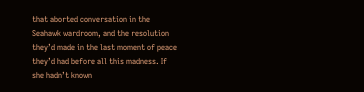that aborted conversation in the Seahawk wardroom, and the resolution they’d made in the last moment of peace they’d had before all this madness. If she hadn’t known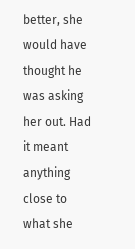better, she would have thought he was asking her out. Had it meant anything close to what she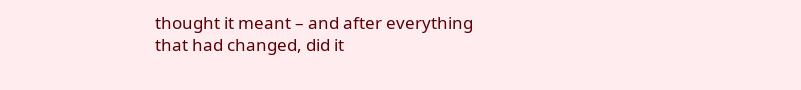thought it meant – and after everything that had changed, did it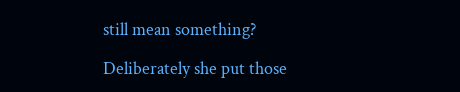still mean something?

Deliberately she put those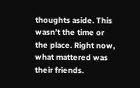thoughts aside. This wasn’t the time or the place. Right now, what mattered was their friends.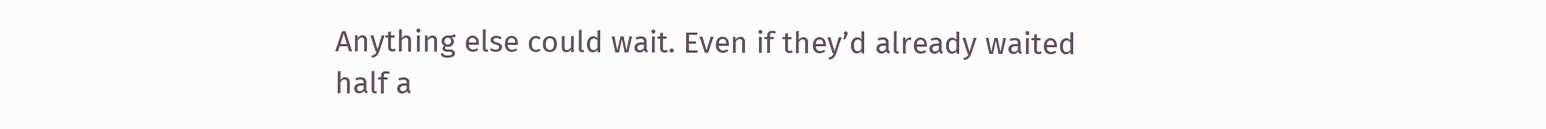Anything else could wait. Even if they’d already waited half a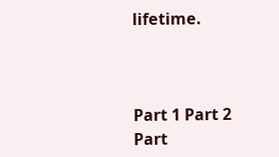lifetime.



Part 1 Part 2 Part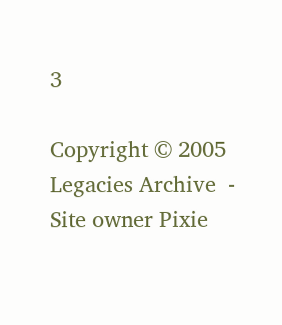3

Copyright © 2005 Legacies Archive  - Site owner Pixie